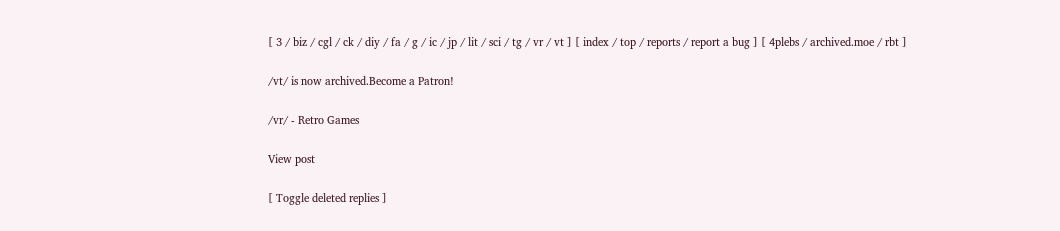[ 3 / biz / cgl / ck / diy / fa / g / ic / jp / lit / sci / tg / vr / vt ] [ index / top / reports / report a bug ] [ 4plebs / archived.moe / rbt ]

/vt/ is now archived.Become a Patron!

/vr/ - Retro Games

View post

[ Toggle deleted replies ]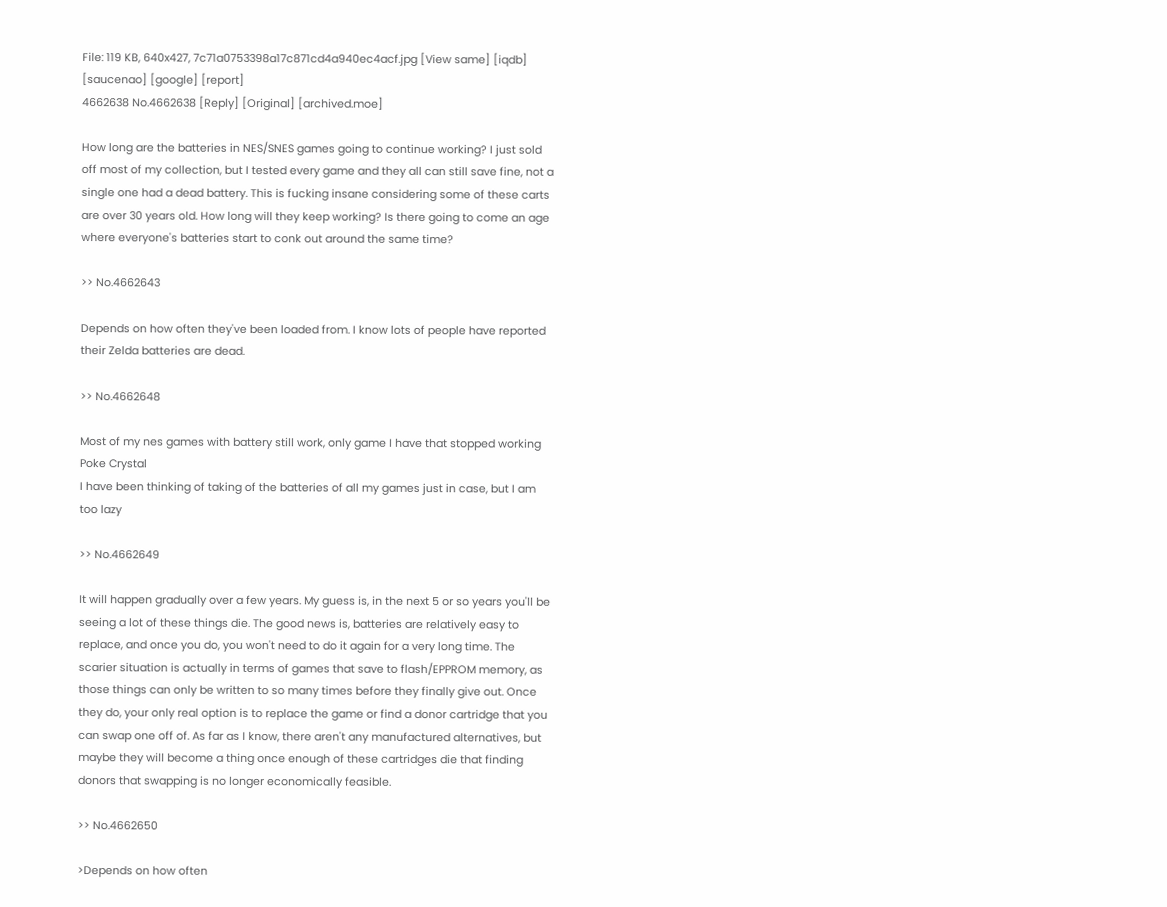File: 119 KB, 640x427, 7c71a0753398a17c871cd4a940ec4acf.jpg [View same] [iqdb] [saucenao] [google] [report]
4662638 No.4662638 [Reply] [Original] [archived.moe]

How long are the batteries in NES/SNES games going to continue working? I just sold off most of my collection, but I tested every game and they all can still save fine, not a single one had a dead battery. This is fucking insane considering some of these carts are over 30 years old. How long will they keep working? Is there going to come an age where everyone's batteries start to conk out around the same time?

>> No.4662643

Depends on how often they've been loaded from. I know lots of people have reported their Zelda batteries are dead.

>> No.4662648

Most of my nes games with battery still work, only game I have that stopped working Poke Crystal
I have been thinking of taking of the batteries of all my games just in case, but I am too lazy

>> No.4662649

It will happen gradually over a few years. My guess is, in the next 5 or so years you'll be seeing a lot of these things die. The good news is, batteries are relatively easy to replace, and once you do, you won't need to do it again for a very long time. The scarier situation is actually in terms of games that save to flash/EPPROM memory, as those things can only be written to so many times before they finally give out. Once they do, your only real option is to replace the game or find a donor cartridge that you can swap one off of. As far as I know, there aren't any manufactured alternatives, but maybe they will become a thing once enough of these cartridges die that finding donors that swapping is no longer economically feasible.

>> No.4662650

>Depends on how often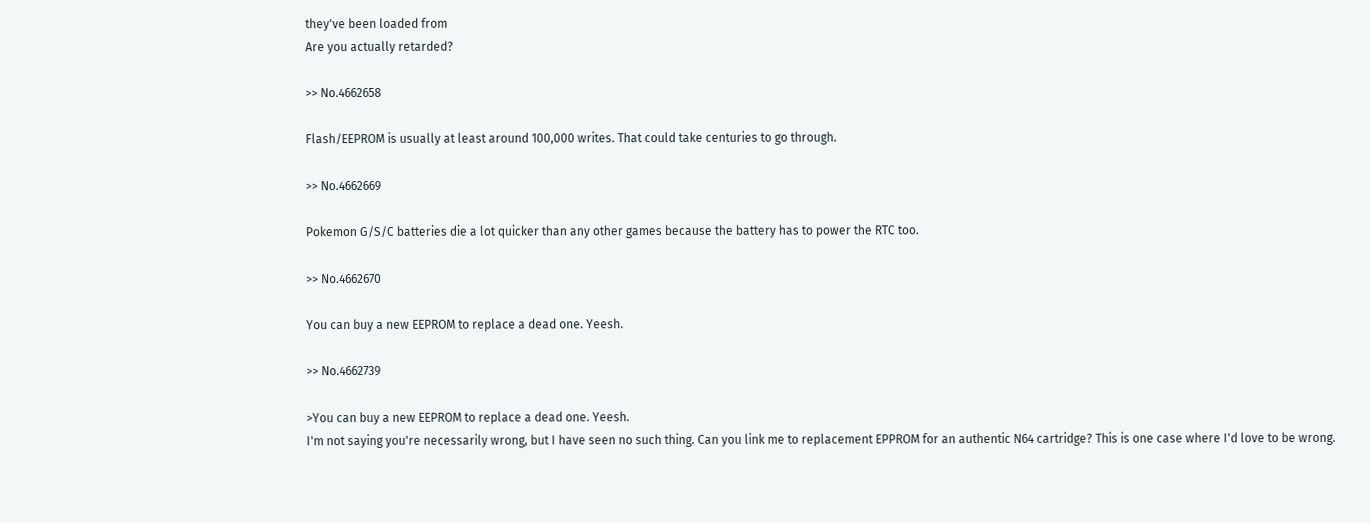they've been loaded from
Are you actually retarded?

>> No.4662658

Flash/EEPROM is usually at least around 100,000 writes. That could take centuries to go through.

>> No.4662669

Pokemon G/S/C batteries die a lot quicker than any other games because the battery has to power the RTC too.

>> No.4662670

You can buy a new EEPROM to replace a dead one. Yeesh.

>> No.4662739

>You can buy a new EEPROM to replace a dead one. Yeesh.
I'm not saying you're necessarily wrong, but I have seen no such thing. Can you link me to replacement EPPROM for an authentic N64 cartridge? This is one case where I'd love to be wrong.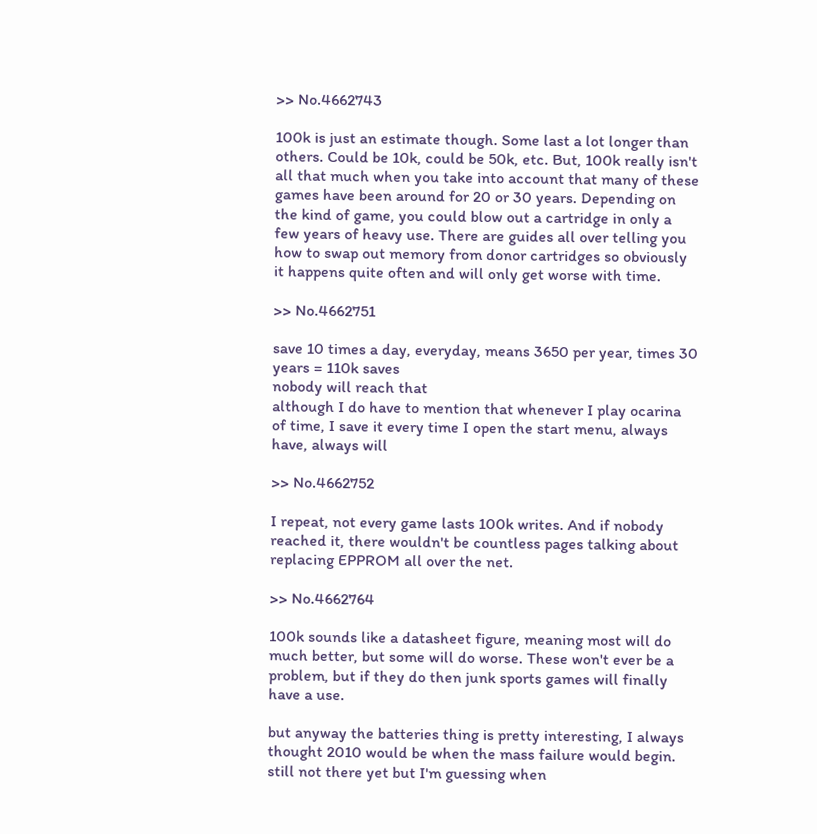>> No.4662743

100k is just an estimate though. Some last a lot longer than others. Could be 10k, could be 50k, etc. But, 100k really isn't all that much when you take into account that many of these games have been around for 20 or 30 years. Depending on the kind of game, you could blow out a cartridge in only a few years of heavy use. There are guides all over telling you how to swap out memory from donor cartridges so obviously it happens quite often and will only get worse with time.

>> No.4662751

save 10 times a day, everyday, means 3650 per year, times 30 years = 110k saves
nobody will reach that
although I do have to mention that whenever I play ocarina of time, I save it every time I open the start menu, always have, always will

>> No.4662752

I repeat, not every game lasts 100k writes. And if nobody reached it, there wouldn't be countless pages talking about replacing EPPROM all over the net.

>> No.4662764

100k sounds like a datasheet figure, meaning most will do much better, but some will do worse. These won't ever be a problem, but if they do then junk sports games will finally have a use.

but anyway the batteries thing is pretty interesting, I always thought 2010 would be when the mass failure would begin. still not there yet but I'm guessing when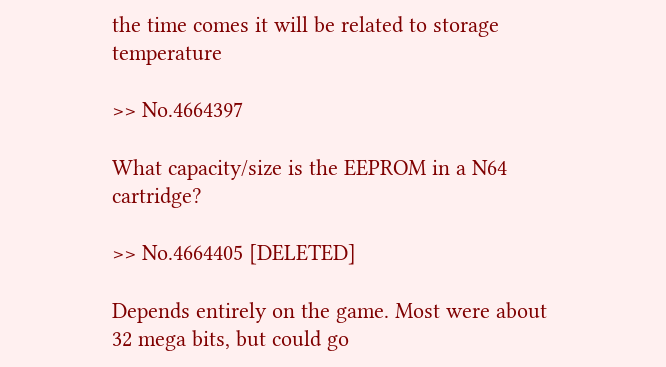the time comes it will be related to storage temperature

>> No.4664397

What capacity/size is the EEPROM in a N64 cartridge?

>> No.4664405 [DELETED]

Depends entirely on the game. Most were about 32 mega bits, but could go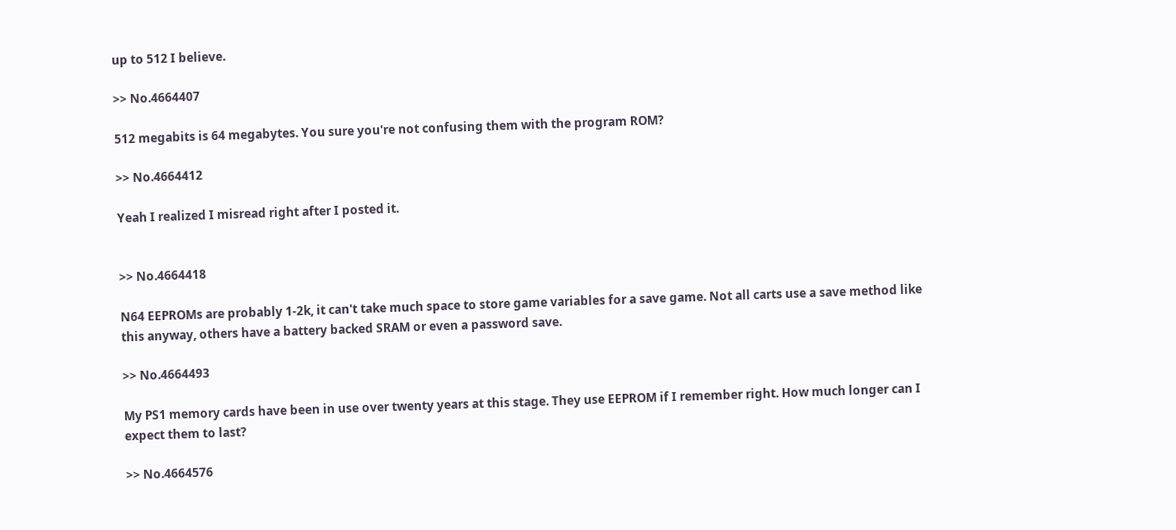up to 512 I believe.

>> No.4664407

512 megabits is 64 megabytes. You sure you're not confusing them with the program ROM?

>> No.4664412

Yeah I realized I misread right after I posted it.


>> No.4664418

N64 EEPROMs are probably 1-2k, it can't take much space to store game variables for a save game. Not all carts use a save method like this anyway, others have a battery backed SRAM or even a password save.

>> No.4664493

My PS1 memory cards have been in use over twenty years at this stage. They use EEPROM if I remember right. How much longer can I expect them to last?

>> No.4664576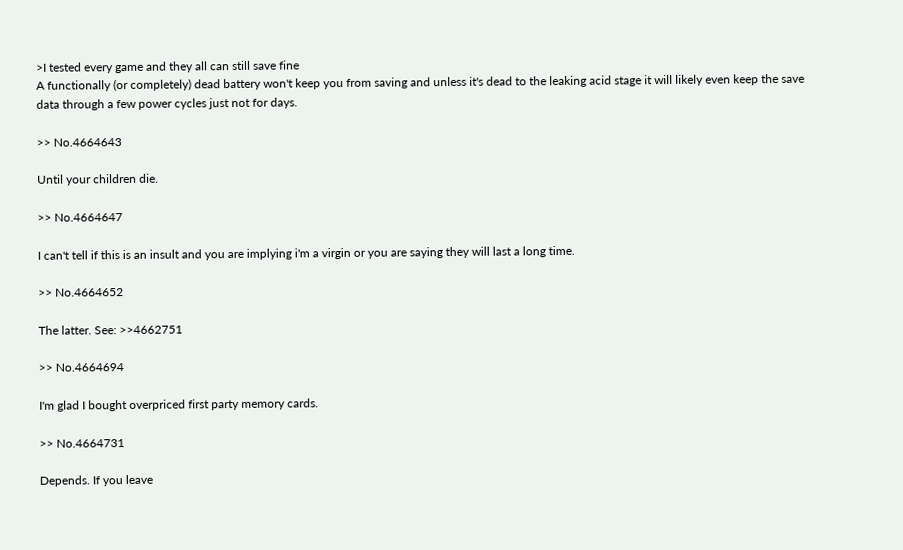>I tested every game and they all can still save fine
A functionally (or completely) dead battery won't keep you from saving and unless it's dead to the leaking acid stage it will likely even keep the save data through a few power cycles just not for days.

>> No.4664643

Until your children die.

>> No.4664647

I can't tell if this is an insult and you are implying i'm a virgin or you are saying they will last a long time.

>> No.4664652

The latter. See: >>4662751

>> No.4664694

I'm glad I bought overpriced first party memory cards.

>> No.4664731

Depends. If you leave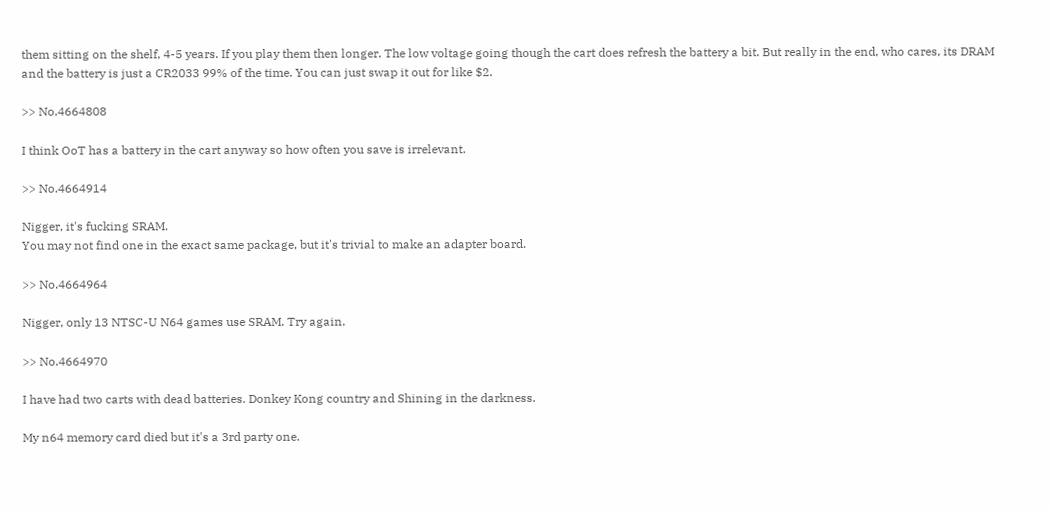them sitting on the shelf, 4-5 years. If you play them then longer. The low voltage going though the cart does refresh the battery a bit. But really in the end, who cares, its DRAM and the battery is just a CR2033 99% of the time. You can just swap it out for like $2.

>> No.4664808

I think OoT has a battery in the cart anyway so how often you save is irrelevant.

>> No.4664914

Nigger, it's fucking SRAM.
You may not find one in the exact same package, but it's trivial to make an adapter board.

>> No.4664964

Nigger, only 13 NTSC-U N64 games use SRAM. Try again.

>> No.4664970

I have had two carts with dead batteries. Donkey Kong country and Shining in the darkness.

My n64 memory card died but it's a 3rd party one.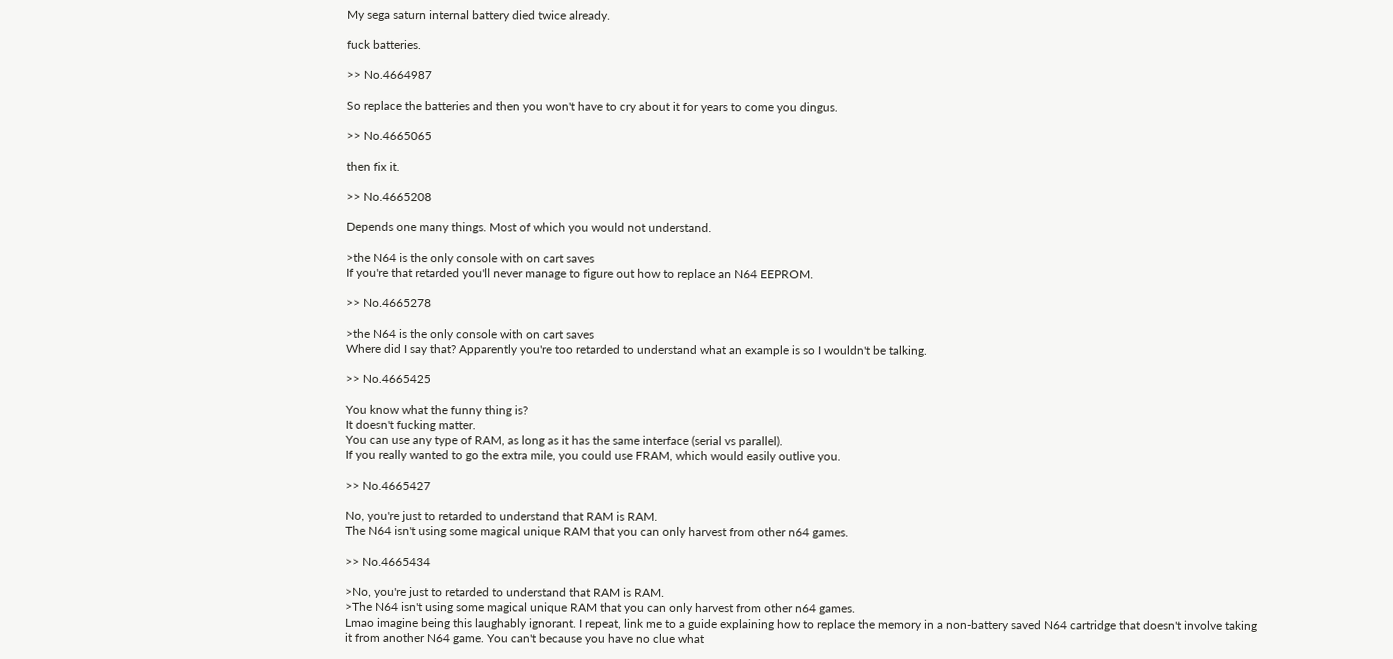My sega saturn internal battery died twice already.

fuck batteries.

>> No.4664987

So replace the batteries and then you won't have to cry about it for years to come you dingus.

>> No.4665065

then fix it.

>> No.4665208

Depends one many things. Most of which you would not understand.

>the N64 is the only console with on cart saves
If you're that retarded you'll never manage to figure out how to replace an N64 EEPROM.

>> No.4665278

>the N64 is the only console with on cart saves
Where did I say that? Apparently you're too retarded to understand what an example is so I wouldn't be talking.

>> No.4665425

You know what the funny thing is?
It doesn't fucking matter.
You can use any type of RAM, as long as it has the same interface (serial vs parallel).
If you really wanted to go the extra mile, you could use FRAM, which would easily outlive you.

>> No.4665427

No, you're just to retarded to understand that RAM is RAM.
The N64 isn't using some magical unique RAM that you can only harvest from other n64 games.

>> No.4665434

>No, you're just to retarded to understand that RAM is RAM.
>The N64 isn't using some magical unique RAM that you can only harvest from other n64 games.
Lmao imagine being this laughably ignorant. I repeat, link me to a guide explaining how to replace the memory in a non-battery saved N64 cartridge that doesn't involve taking it from another N64 game. You can't because you have no clue what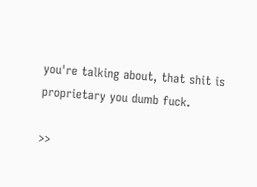you're talking about, that shit is proprietary you dumb fuck.

>>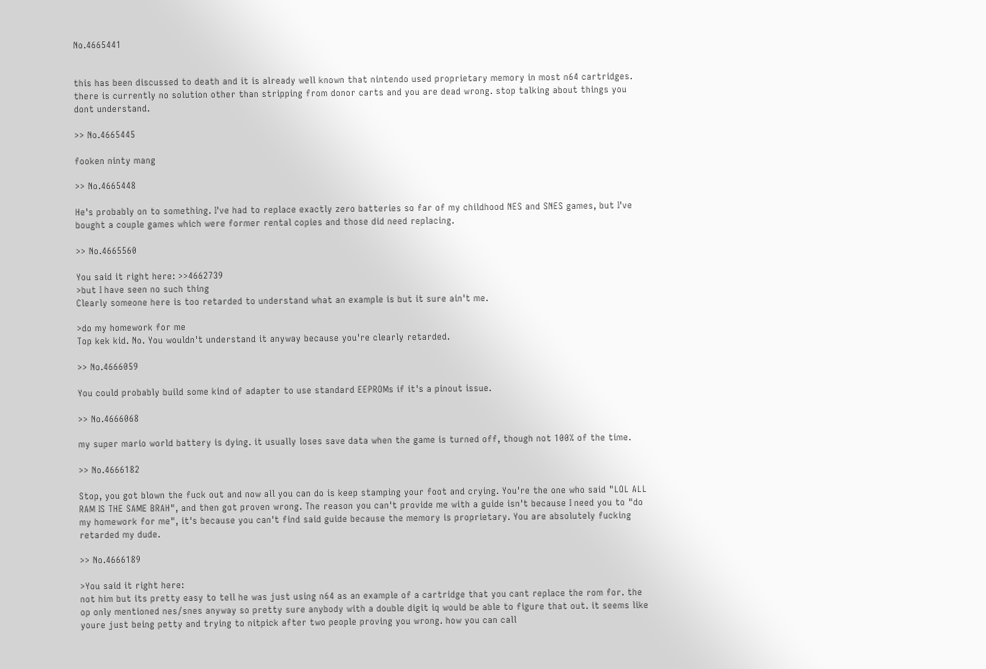No.4665441


this has been discussed to death and it is already well known that nintendo used proprietary memory in most n64 cartridges. there is currently no solution other than stripping from donor carts and you are dead wrong. stop talking about things you dont understand.

>> No.4665445

fooken ninty mang

>> No.4665448

He's probably on to something. I've had to replace exactly zero batteries so far of my childhood NES and SNES games, but I've bought a couple games which were former rental copies and those did need replacing.

>> No.4665560

You said it right here: >>4662739
>but I have seen no such thing
Clearly someone here is too retarded to understand what an example is but it sure ain't me.

>do my homework for me
Top kek kid. No. You wouldn't understand it anyway because you're clearly retarded.

>> No.4666059

You could probably build some kind of adapter to use standard EEPROMs if it's a pinout issue.

>> No.4666068

my super mario world battery is dying. it usually loses save data when the game is turned off, though not 100% of the time.

>> No.4666182

Stop, you got blown the fuck out and now all you can do is keep stamping your foot and crying. You're the one who said "LOL ALL RAM IS THE SAME BRAH", and then got proven wrong. The reason you can't provide me with a guide isn't because I need you to "do my homework for me", it's because you can't find said guide because the memory is proprietary. You are absolutely fucking retarded my dude.

>> No.4666189

>You said it right here:
not him but its pretty easy to tell he was just using n64 as an example of a cartridge that you cant replace the rom for. the op only mentioned nes/snes anyway so pretty sure anybody with a double digit iq would be able to figure that out. it seems like youre just being petty and trying to nitpick after two people proving you wrong. how you can call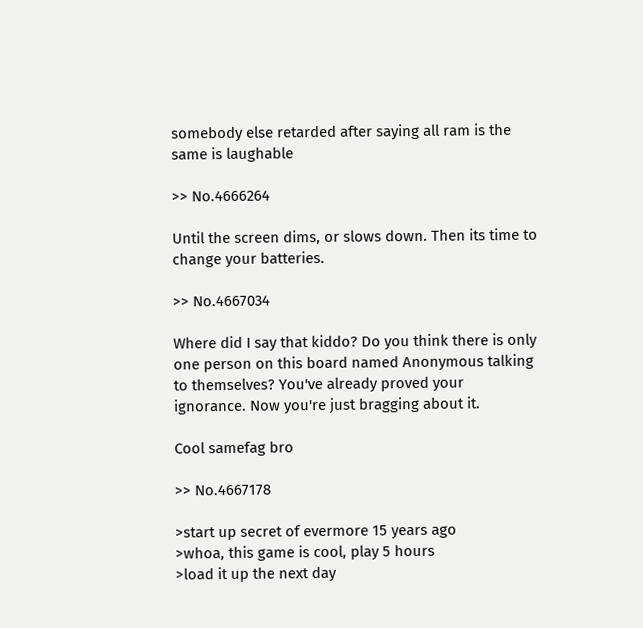somebody else retarded after saying all ram is the same is laughable

>> No.4666264

Until the screen dims, or slows down. Then its time to change your batteries.

>> No.4667034

Where did I say that kiddo? Do you think there is only one person on this board named Anonymous talking to themselves? You've already proved your ignorance. Now you're just bragging about it.

Cool samefag bro

>> No.4667178

>start up secret of evermore 15 years ago
>whoa, this game is cool, play 5 hours
>load it up the next day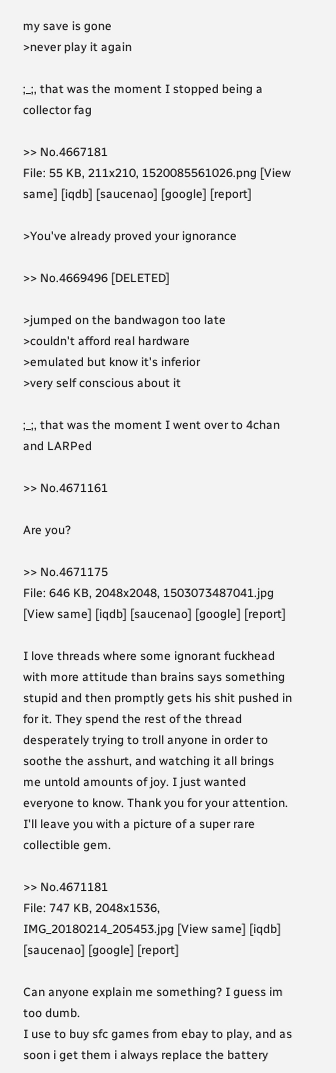my save is gone
>never play it again

;_;, that was the moment I stopped being a collector fag

>> No.4667181
File: 55 KB, 211x210, 1520085561026.png [View same] [iqdb] [saucenao] [google] [report]

>You've already proved your ignorance

>> No.4669496 [DELETED]

>jumped on the bandwagon too late
>couldn't afford real hardware
>emulated but know it's inferior
>very self conscious about it

;_;, that was the moment I went over to 4chan and LARPed

>> No.4671161

Are you?

>> No.4671175
File: 646 KB, 2048x2048, 1503073487041.jpg [View same] [iqdb] [saucenao] [google] [report]

I love threads where some ignorant fuckhead with more attitude than brains says something stupid and then promptly gets his shit pushed in for it. They spend the rest of the thread desperately trying to troll anyone in order to soothe the asshurt, and watching it all brings me untold amounts of joy. I just wanted everyone to know. Thank you for your attention. I'll leave you with a picture of a super rare collectible gem.

>> No.4671181
File: 747 KB, 2048x1536, IMG_20180214_205453.jpg [View same] [iqdb] [saucenao] [google] [report]

Can anyone explain me something? I guess im too dumb.
I use to buy sfc games from ebay to play, and as soon i get them i always replace the battery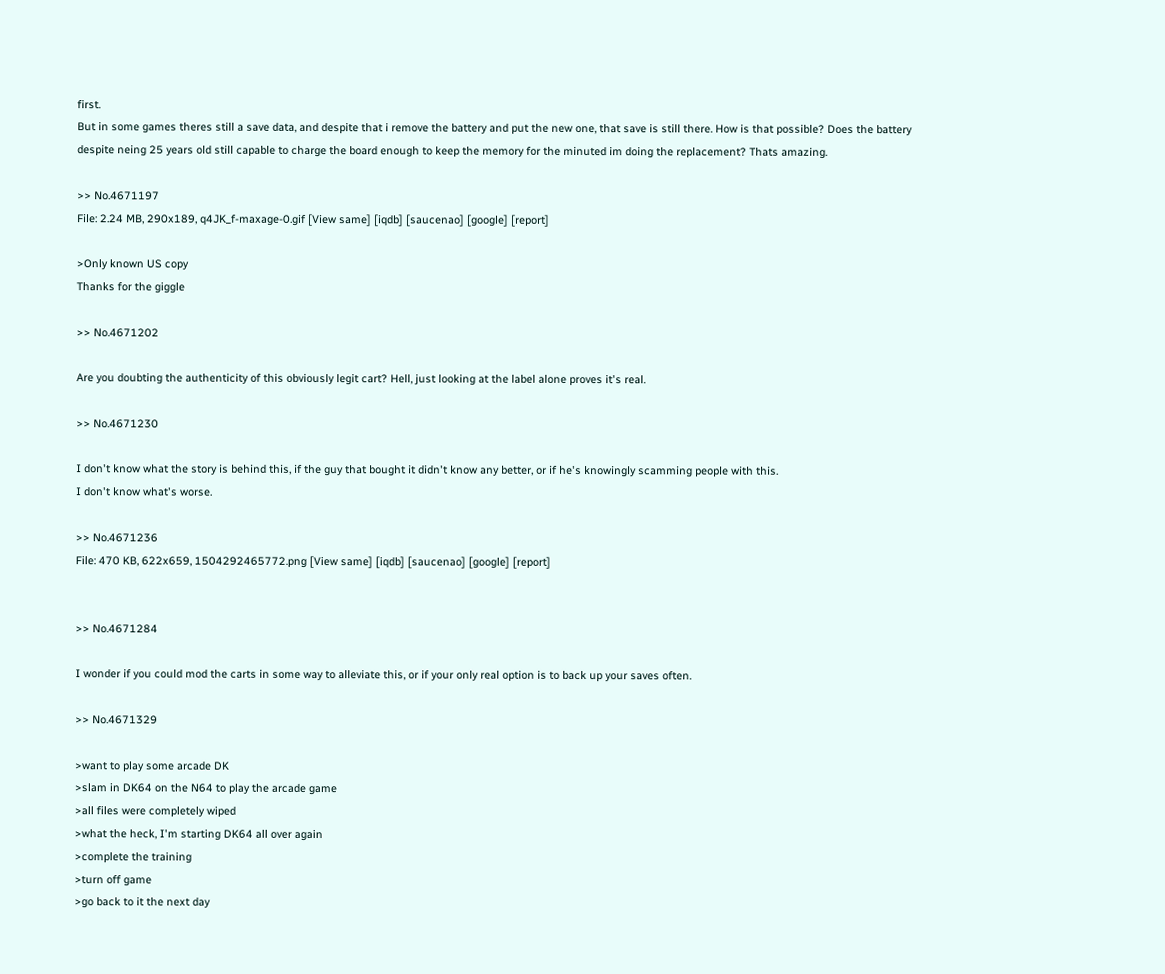first.
But in some games theres still a save data, and despite that i remove the battery and put the new one, that save is still there. How is that possible? Does the battery despite neing 25 years old still capable to charge the board enough to keep the memory for the minuted im doing the replacement? Thats amazing.

>> No.4671197
File: 2.24 MB, 290x189, q4JK_f-maxage-0.gif [View same] [iqdb] [saucenao] [google] [report]

>Only known US copy
Thanks for the giggle

>> No.4671202

Are you doubting the authenticity of this obviously legit cart? Hell, just looking at the label alone proves it's real.

>> No.4671230

I don't know what the story is behind this, if the guy that bought it didn't know any better, or if he's knowingly scamming people with this.
I don't know what's worse.

>> No.4671236
File: 470 KB, 622x659, 1504292465772.png [View same] [iqdb] [saucenao] [google] [report]


>> No.4671284

I wonder if you could mod the carts in some way to alleviate this, or if your only real option is to back up your saves often.

>> No.4671329

>want to play some arcade DK
>slam in DK64 on the N64 to play the arcade game
>all files were completely wiped
>what the heck, I'm starting DK64 all over again
>complete the training
>turn off game
>go back to it the next day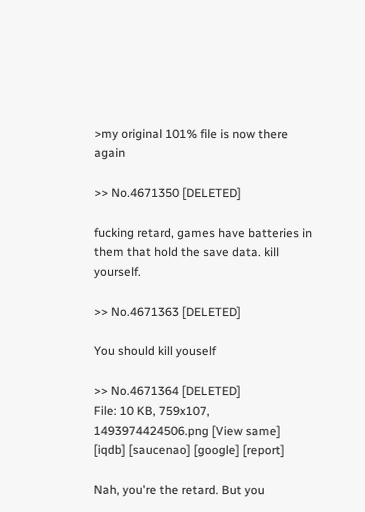>my original 101% file is now there again

>> No.4671350 [DELETED]

fucking retard, games have batteries in them that hold the save data. kill yourself.

>> No.4671363 [DELETED]

You should kill youself

>> No.4671364 [DELETED]
File: 10 KB, 759x107, 1493974424506.png [View same] [iqdb] [saucenao] [google] [report]

Nah, you're the retard. But you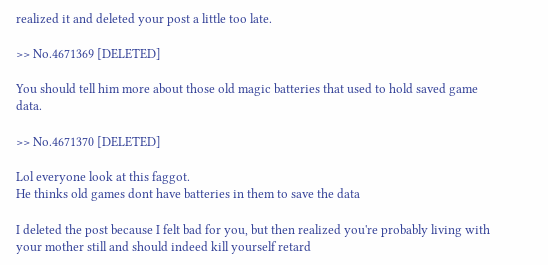realized it and deleted your post a little too late.

>> No.4671369 [DELETED]

You should tell him more about those old magic batteries that used to hold saved game data.

>> No.4671370 [DELETED]

Lol everyone look at this faggot.
He thinks old games dont have batteries in them to save the data

I deleted the post because I felt bad for you, but then realized you're probably living with your mother still and should indeed kill yourself retard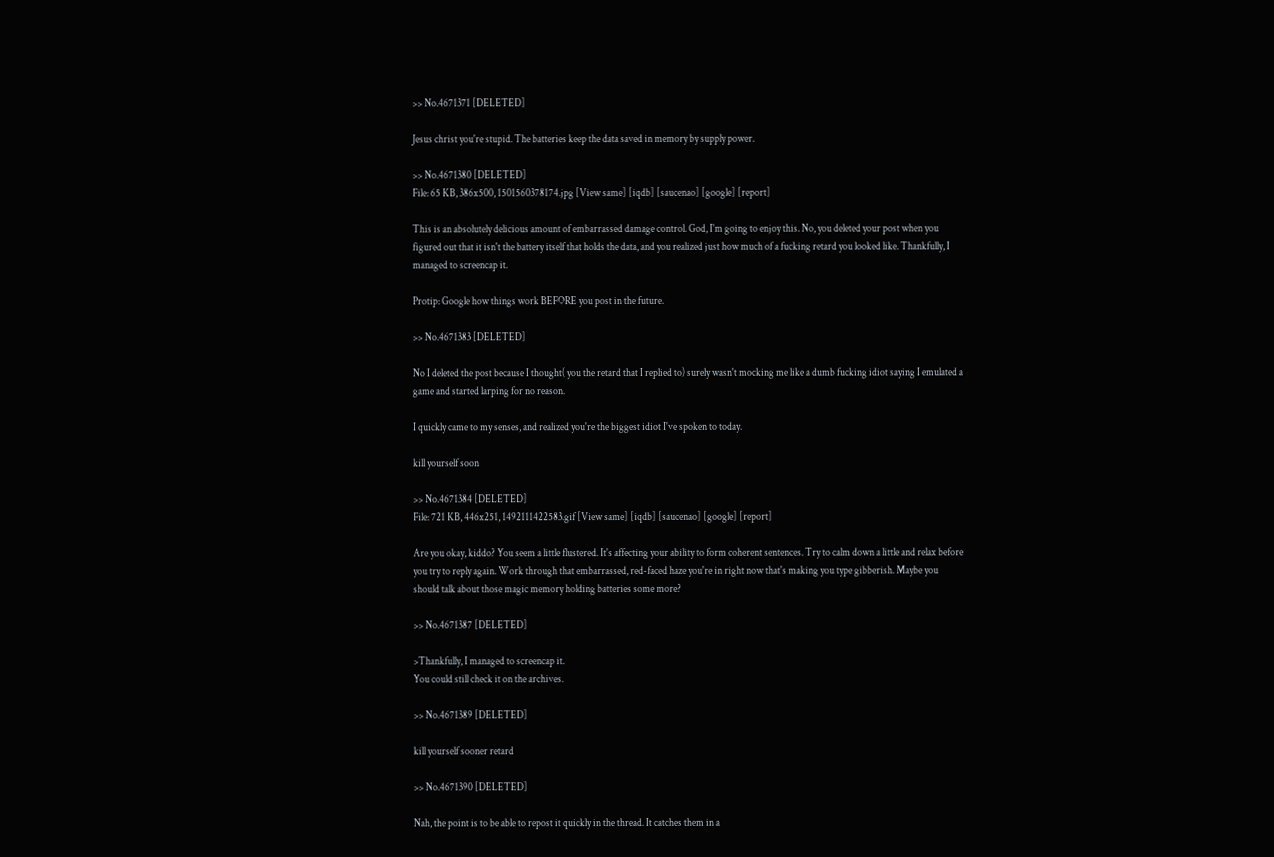>> No.4671371 [DELETED]

Jesus christ you're stupid. The batteries keep the data saved in memory by supply power.

>> No.4671380 [DELETED]
File: 65 KB, 386x500, 1501560378174.jpg [View same] [iqdb] [saucenao] [google] [report]

This is an absolutely delicious amount of embarrassed damage control. God, I'm going to enjoy this. No, you deleted your post when you figured out that it isn't the battery itself that holds the data, and you realized just how much of a fucking retard you looked like. Thankfully, I managed to screencap it.

Protip: Google how things work BEFORE you post in the future.

>> No.4671383 [DELETED]

No I deleted the post because I thought( you the retard that I replied to) surely wasn't mocking me like a dumb fucking idiot saying I emulated a game and started larping for no reason.

I quickly came to my senses, and realized you're the biggest idiot I've spoken to today.

kill yourself soon

>> No.4671384 [DELETED]
File: 721 KB, 446x251, 1492111422583.gif [View same] [iqdb] [saucenao] [google] [report]

Are you okay, kiddo? You seem a little flustered. It's affecting your ability to form coherent sentences. Try to calm down a little and relax before you try to reply again. Work through that embarrassed, red-faced haze you're in right now that's making you type gibberish. Maybe you should talk about those magic memory holding batteries some more?

>> No.4671387 [DELETED]

>Thankfully, I managed to screencap it.
You could still check it on the archives.

>> No.4671389 [DELETED]

kill yourself sooner retard

>> No.4671390 [DELETED]

Nah, the point is to be able to repost it quickly in the thread. It catches them in a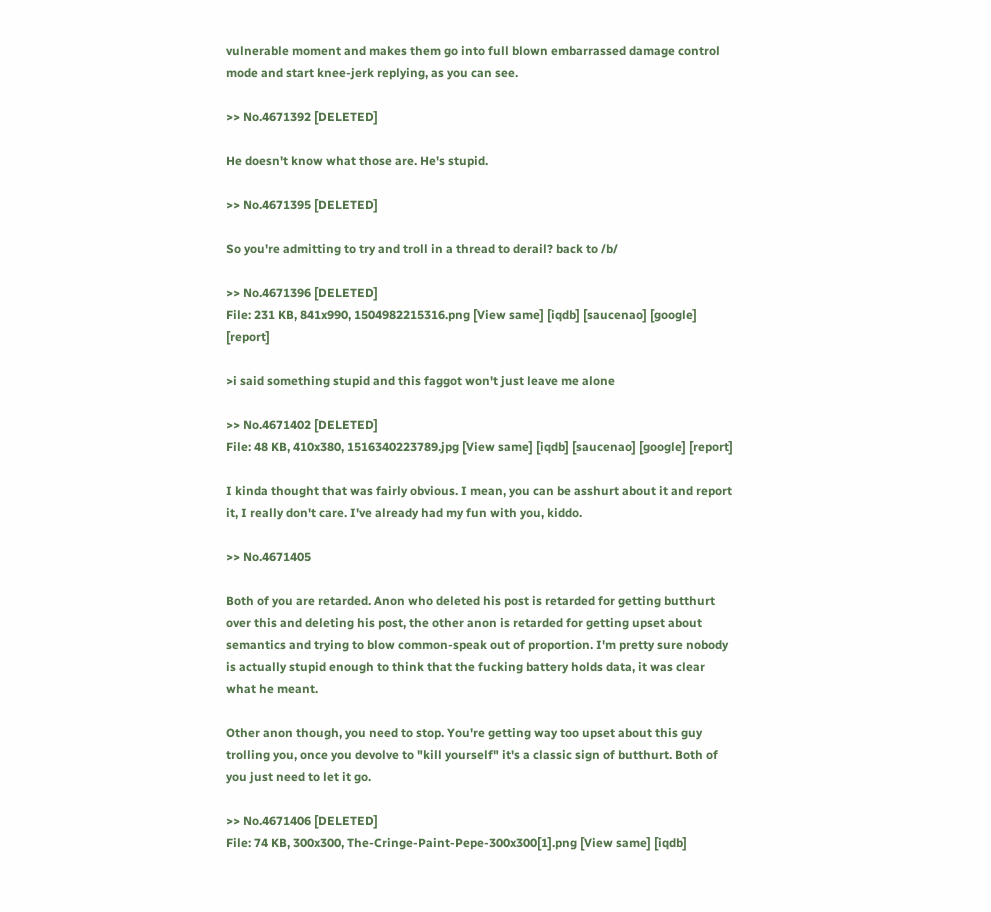vulnerable moment and makes them go into full blown embarrassed damage control mode and start knee-jerk replying, as you can see.

>> No.4671392 [DELETED]

He doesn't know what those are. He's stupid.

>> No.4671395 [DELETED]

So you're admitting to try and troll in a thread to derail? back to /b/

>> No.4671396 [DELETED]
File: 231 KB, 841x990, 1504982215316.png [View same] [iqdb] [saucenao] [google] [report]

>i said something stupid and this faggot won't just leave me alone

>> No.4671402 [DELETED]
File: 48 KB, 410x380, 1516340223789.jpg [View same] [iqdb] [saucenao] [google] [report]

I kinda thought that was fairly obvious. I mean, you can be asshurt about it and report it, I really don't care. I've already had my fun with you, kiddo.

>> No.4671405

Both of you are retarded. Anon who deleted his post is retarded for getting butthurt over this and deleting his post, the other anon is retarded for getting upset about semantics and trying to blow common-speak out of proportion. I'm pretty sure nobody is actually stupid enough to think that the fucking battery holds data, it was clear what he meant.

Other anon though, you need to stop. You're getting way too upset about this guy trolling you, once you devolve to "kill yourself" it's a classic sign of butthurt. Both of you just need to let it go.

>> No.4671406 [DELETED]
File: 74 KB, 300x300, The-Cringe-Paint-Pepe-300x300[1].png [View same] [iqdb]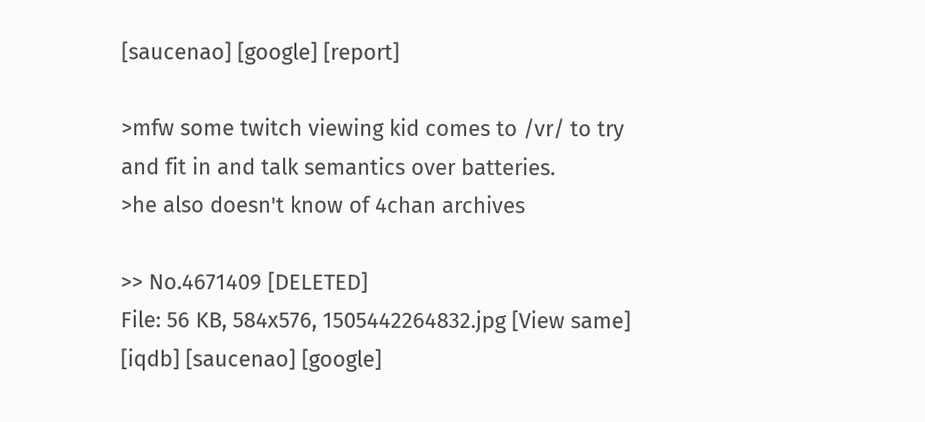[saucenao] [google] [report]

>mfw some twitch viewing kid comes to /vr/ to try and fit in and talk semantics over batteries.
>he also doesn't know of 4chan archives

>> No.4671409 [DELETED]
File: 56 KB, 584x576, 1505442264832.jpg [View same] [iqdb] [saucenao] [google]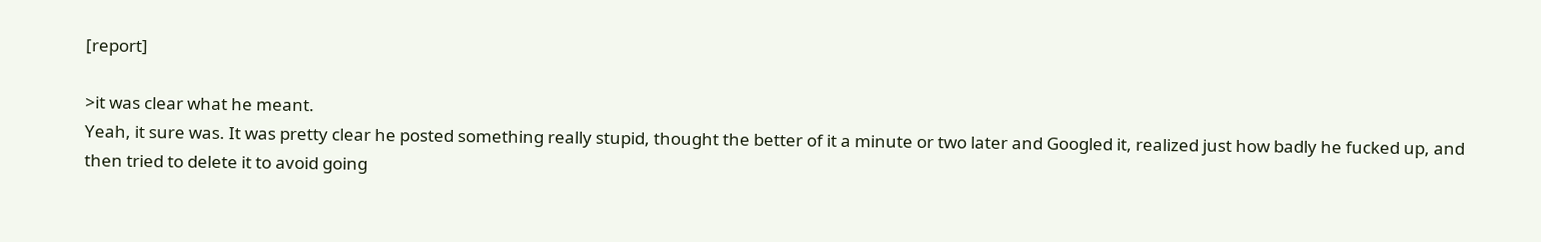[report]

>it was clear what he meant.
Yeah, it sure was. It was pretty clear he posted something really stupid, thought the better of it a minute or two later and Googled it, realized just how badly he fucked up, and then tried to delete it to avoid going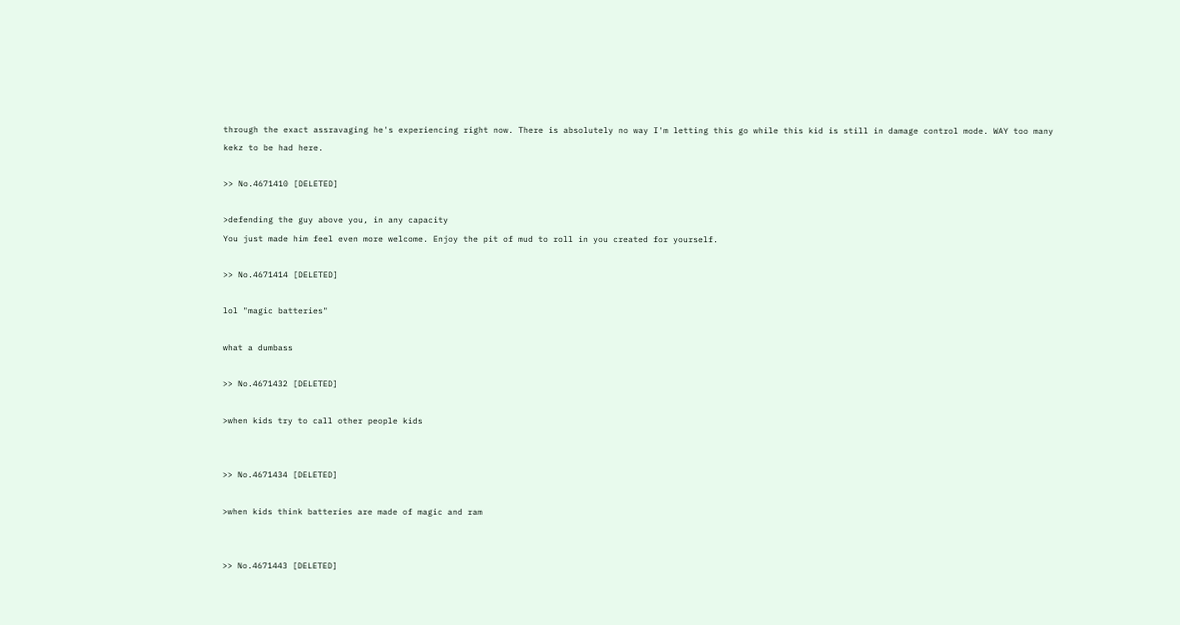through the exact assravaging he's experiencing right now. There is absolutely no way I'm letting this go while this kid is still in damage control mode. WAY too many kekz to be had here.

>> No.4671410 [DELETED]

>defending the guy above you, in any capacity
You just made him feel even more welcome. Enjoy the pit of mud to roll in you created for yourself.

>> No.4671414 [DELETED]

lol "magic batteries"

what a dumbass

>> No.4671432 [DELETED]

>when kids try to call other people kids


>> No.4671434 [DELETED]

>when kids think batteries are made of magic and ram


>> No.4671443 [DELETED]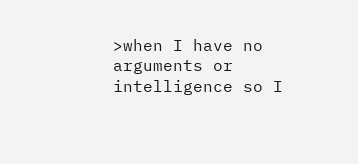>when I have no arguments or intelligence so I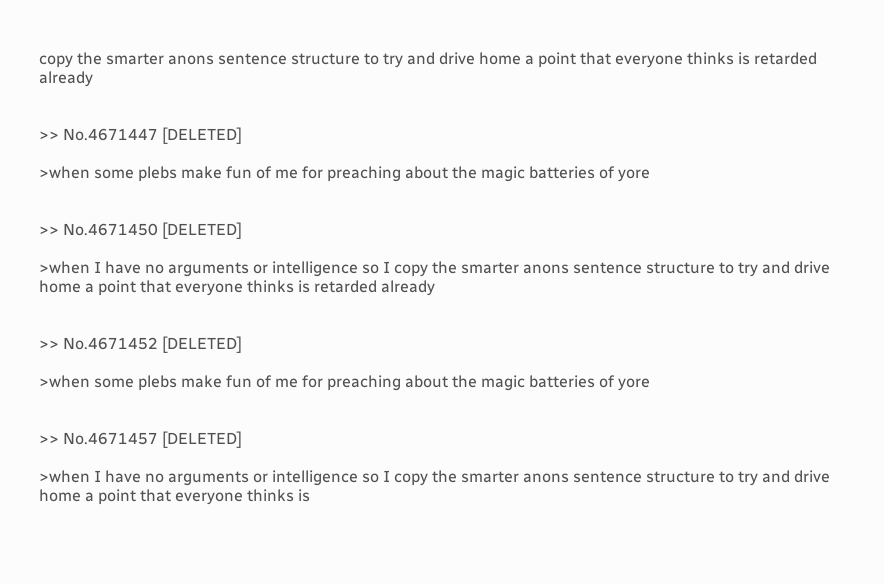copy the smarter anons sentence structure to try and drive home a point that everyone thinks is retarded already


>> No.4671447 [DELETED]

>when some plebs make fun of me for preaching about the magic batteries of yore


>> No.4671450 [DELETED]

>when I have no arguments or intelligence so I copy the smarter anons sentence structure to try and drive home a point that everyone thinks is retarded already


>> No.4671452 [DELETED]

>when some plebs make fun of me for preaching about the magic batteries of yore


>> No.4671457 [DELETED]

>when I have no arguments or intelligence so I copy the smarter anons sentence structure to try and drive home a point that everyone thinks is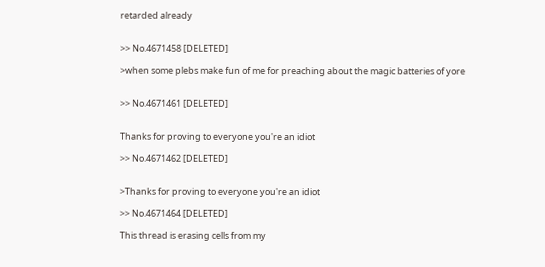retarded already


>> No.4671458 [DELETED]

>when some plebs make fun of me for preaching about the magic batteries of yore


>> No.4671461 [DELETED]


Thanks for proving to everyone you're an idiot

>> No.4671462 [DELETED]


>Thanks for proving to everyone you're an idiot

>> No.4671464 [DELETED]

This thread is erasing cells from my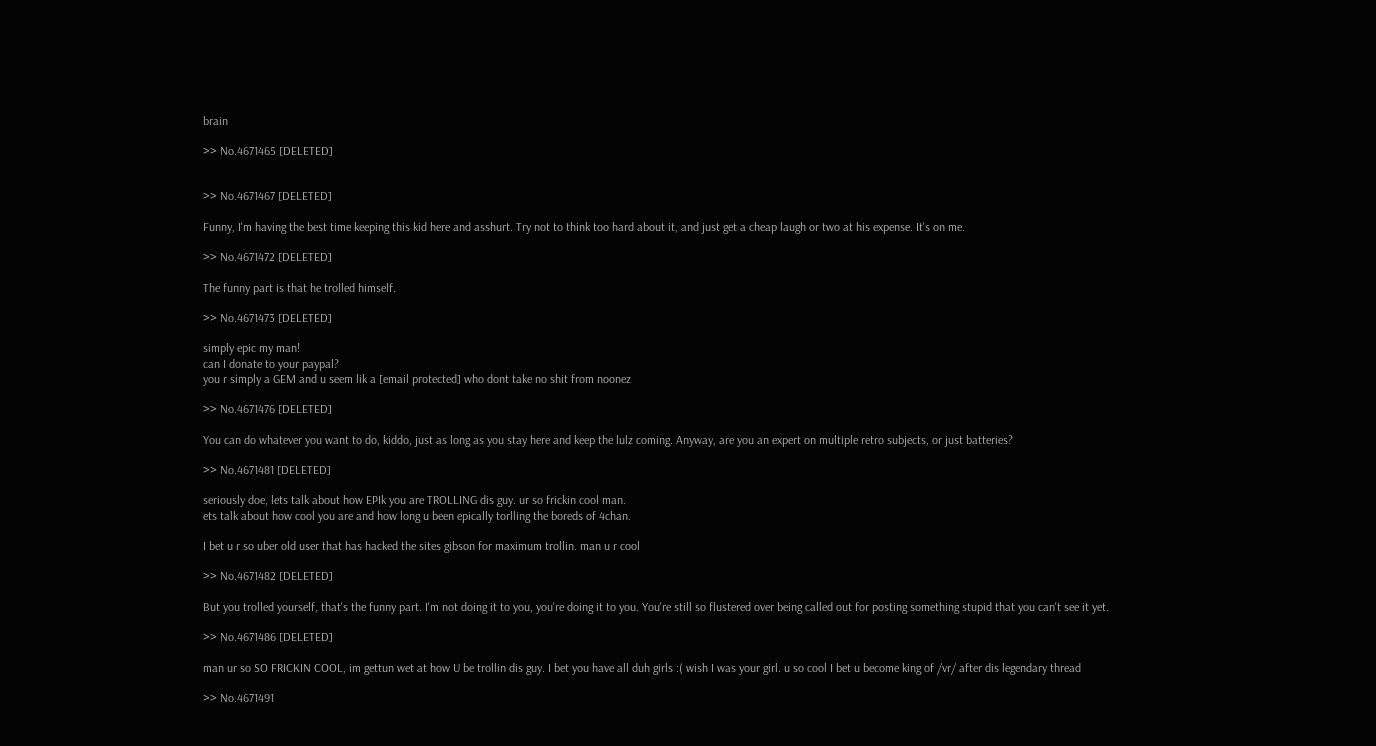brain

>> No.4671465 [DELETED]


>> No.4671467 [DELETED]

Funny, I'm having the best time keeping this kid here and asshurt. Try not to think too hard about it, and just get a cheap laugh or two at his expense. It's on me.

>> No.4671472 [DELETED]

The funny part is that he trolled himself.

>> No.4671473 [DELETED]

simply epic my man!
can I donate to your paypal?
you r simply a GEM and u seem lik a [email protected] who dont take no shit from noonez

>> No.4671476 [DELETED]

You can do whatever you want to do, kiddo, just as long as you stay here and keep the lulz coming. Anyway, are you an expert on multiple retro subjects, or just batteries?

>> No.4671481 [DELETED]

seriously doe, lets talk about how EPIk you are TROLLING dis guy. ur so frickin cool man.
ets talk about how cool you are and how long u been epically torlling the boreds of 4chan.

I bet u r so uber old user that has hacked the sites gibson for maximum trollin. man u r cool

>> No.4671482 [DELETED]

But you trolled yourself, that's the funny part. I'm not doing it to you, you're doing it to you. You're still so flustered over being called out for posting something stupid that you can't see it yet.

>> No.4671486 [DELETED]

man ur so SO FRICKIN COOL, im gettun wet at how U be trollin dis guy. I bet you have all duh girls :( wish I was your girl. u so cool I bet u become king of /vr/ after dis legendary thread

>> No.4671491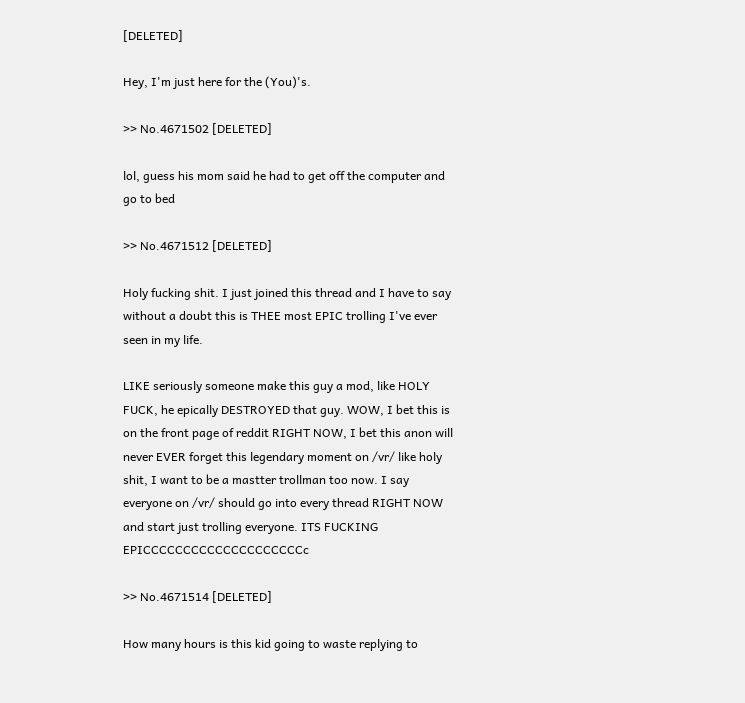[DELETED]

Hey, I'm just here for the (You)'s.

>> No.4671502 [DELETED]

lol, guess his mom said he had to get off the computer and go to bed

>> No.4671512 [DELETED]

Holy fucking shit. I just joined this thread and I have to say without a doubt this is THEE most EPIC trolling I've ever seen in my life.

LIKE seriously someone make this guy a mod, like HOLY FUCK, he epically DESTROYED that guy. WOW, I bet this is on the front page of reddit RIGHT NOW, I bet this anon will never EVER forget this legendary moment on /vr/ like holy shit, I want to be a mastter trollman too now. I say everyone on /vr/ should go into every thread RIGHT NOW and start just trolling everyone. ITS FUCKING EPICCCCCCCCCCCCCCCCCCCCc

>> No.4671514 [DELETED]

How many hours is this kid going to waste replying to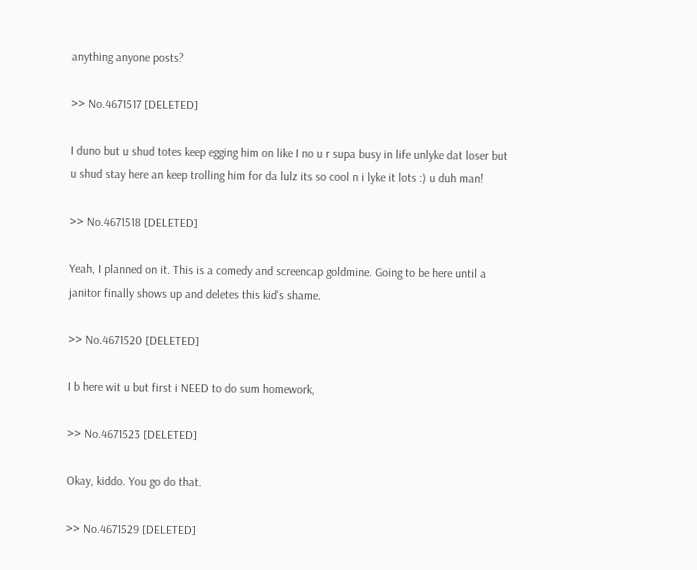anything anyone posts?

>> No.4671517 [DELETED]

I duno but u shud totes keep egging him on like I no u r supa busy in life unlyke dat loser but u shud stay here an keep trolling him for da lulz its so cool n i lyke it lots :) u duh man!

>> No.4671518 [DELETED]

Yeah, I planned on it. This is a comedy and screencap goldmine. Going to be here until a janitor finally shows up and deletes this kid's shame.

>> No.4671520 [DELETED]

I b here wit u but first i NEED to do sum homework,

>> No.4671523 [DELETED]

Okay, kiddo. You go do that.

>> No.4671529 [DELETED]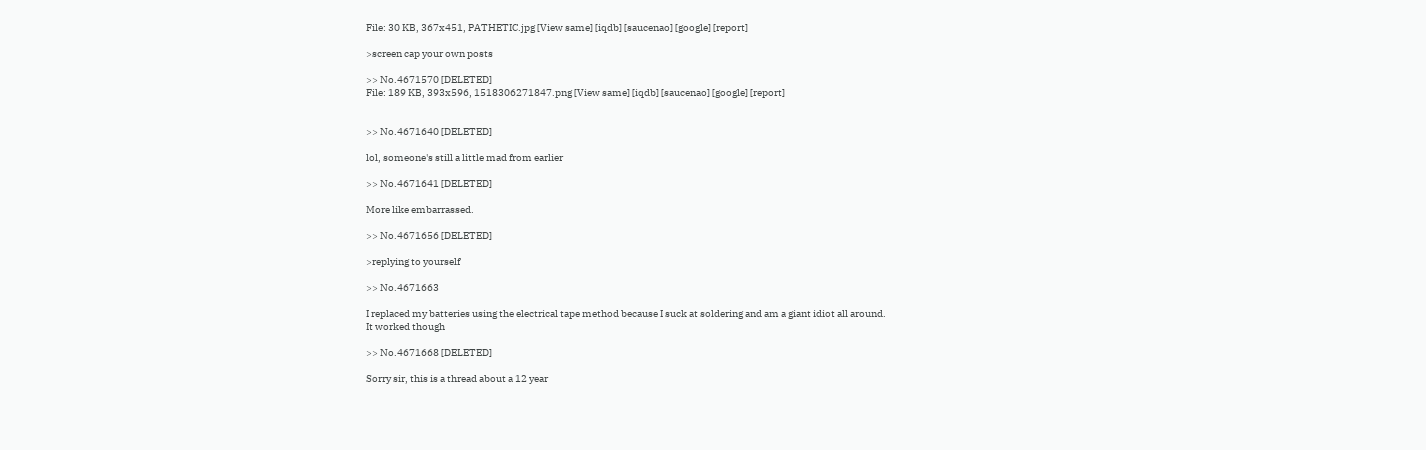File: 30 KB, 367x451, PATHETIC.jpg [View same] [iqdb] [saucenao] [google] [report]

>screen cap your own posts

>> No.4671570 [DELETED]
File: 189 KB, 393x596, 1518306271847.png [View same] [iqdb] [saucenao] [google] [report]


>> No.4671640 [DELETED]

lol, someone's still a little mad from earlier

>> No.4671641 [DELETED]

More like embarrassed.

>> No.4671656 [DELETED]

>replying to yourself

>> No.4671663

I replaced my batteries using the electrical tape method because I suck at soldering and am a giant idiot all around.
It worked though

>> No.4671668 [DELETED]

Sorry sir, this is a thread about a 12 year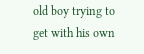old boy trying to get with his own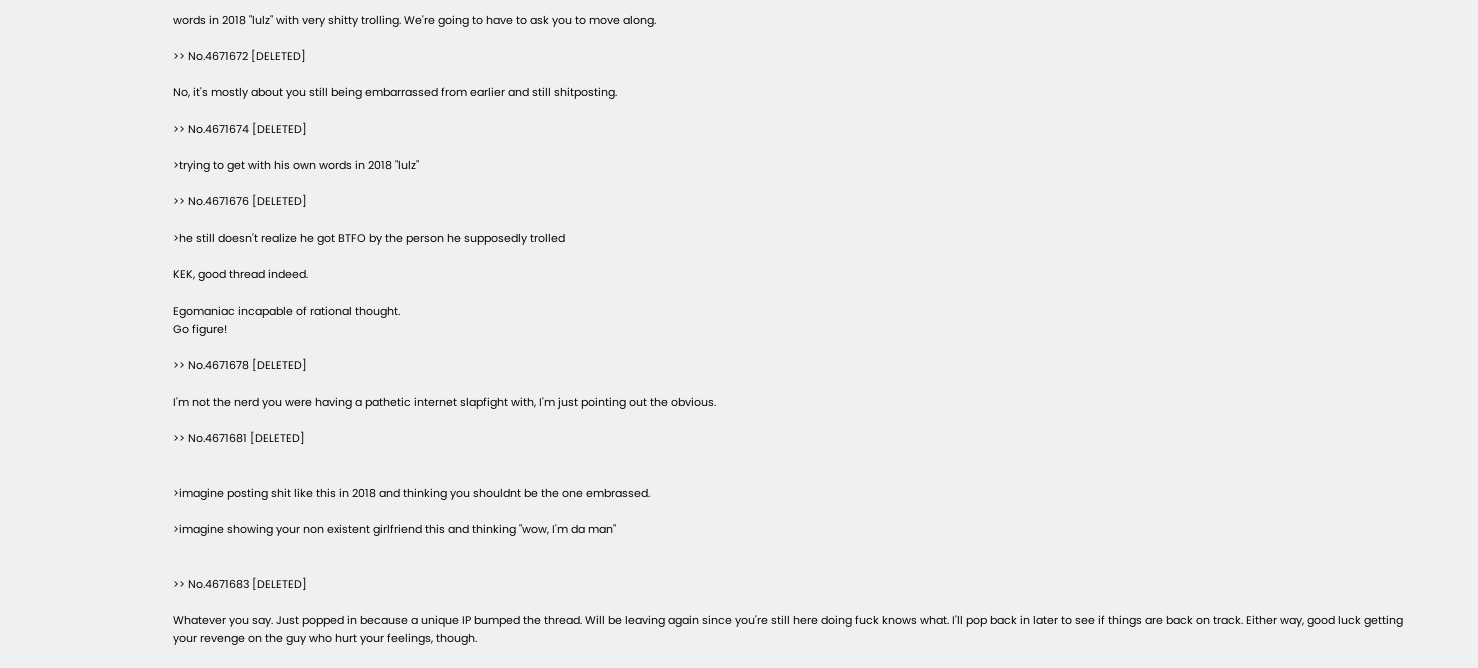words in 2018 "lulz" with very shitty trolling. We're going to have to ask you to move along.

>> No.4671672 [DELETED]

No, it's mostly about you still being embarrassed from earlier and still shitposting.

>> No.4671674 [DELETED]

>trying to get with his own words in 2018 "lulz"

>> No.4671676 [DELETED]

>he still doesn't realize he got BTFO by the person he supposedly trolled

KEK, good thread indeed.

Egomaniac incapable of rational thought.
Go figure!

>> No.4671678 [DELETED]

I'm not the nerd you were having a pathetic internet slapfight with, I'm just pointing out the obvious.

>> No.4671681 [DELETED]


>imagine posting shit like this in 2018 and thinking you shouldnt be the one embrassed.

>imagine showing your non existent girlfriend this and thinking "wow, I'm da man"


>> No.4671683 [DELETED]

Whatever you say. Just popped in because a unique IP bumped the thread. Will be leaving again since you're still here doing fuck knows what. I'll pop back in later to see if things are back on track. Either way, good luck getting your revenge on the guy who hurt your feelings, though.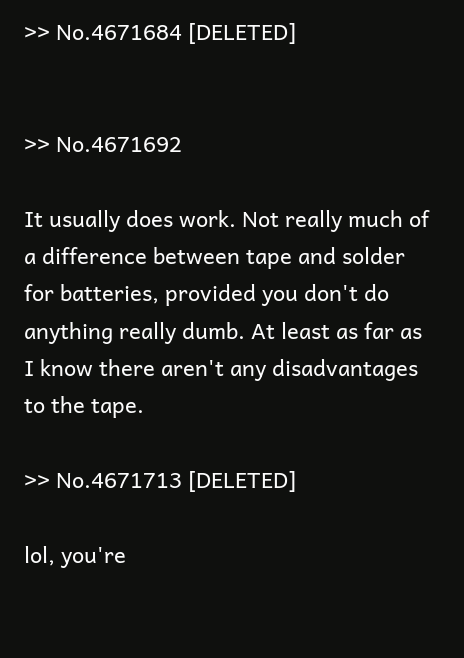>> No.4671684 [DELETED]


>> No.4671692

It usually does work. Not really much of a difference between tape and solder for batteries, provided you don't do anything really dumb. At least as far as I know there aren't any disadvantages to the tape.

>> No.4671713 [DELETED]

lol, you're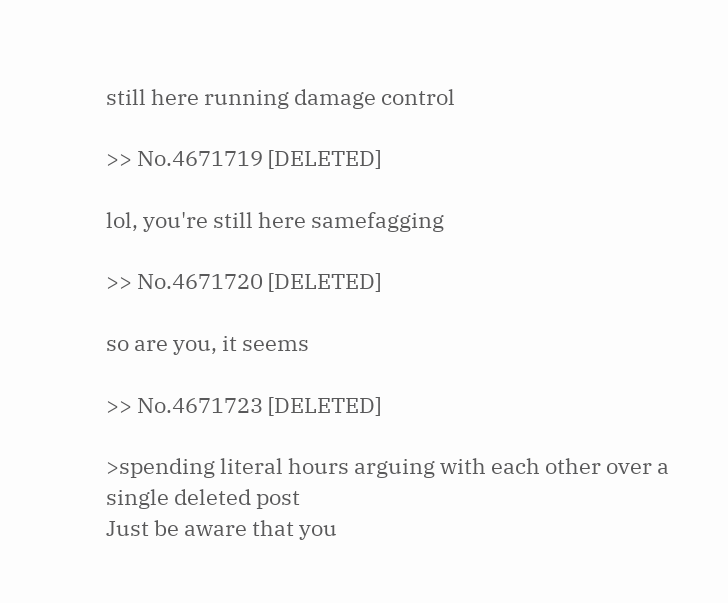still here running damage control

>> No.4671719 [DELETED]

lol, you're still here samefagging

>> No.4671720 [DELETED]

so are you, it seems

>> No.4671723 [DELETED]

>spending literal hours arguing with each other over a single deleted post
Just be aware that you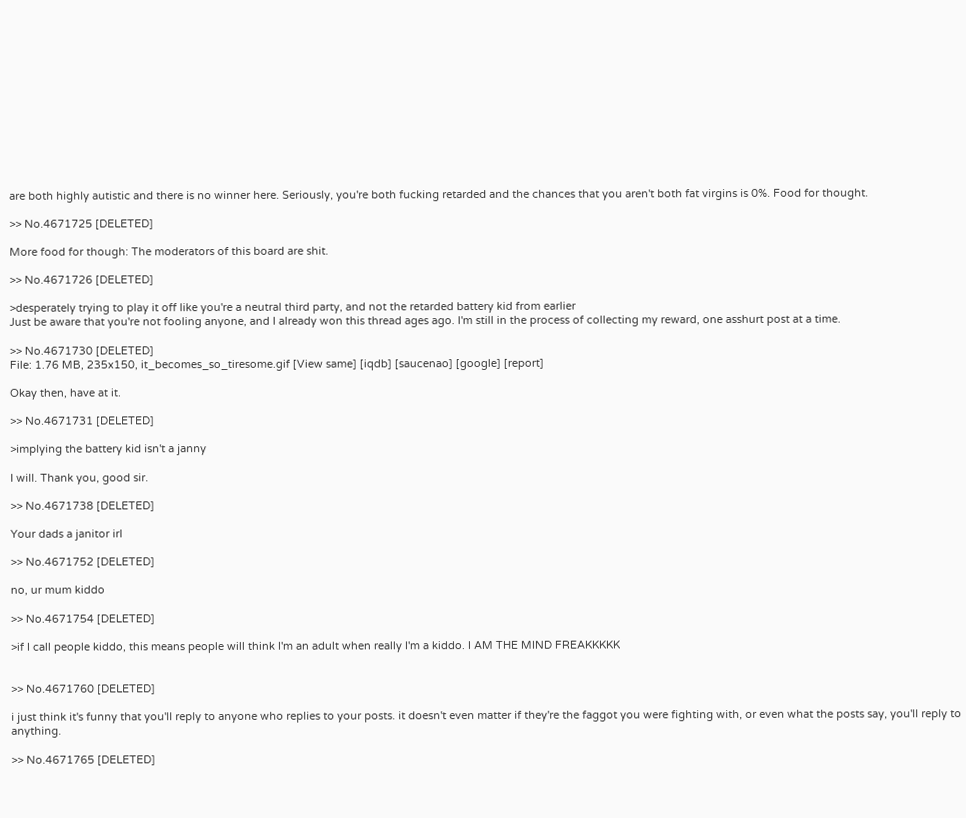are both highly autistic and there is no winner here. Seriously, you're both fucking retarded and the chances that you aren't both fat virgins is 0%. Food for thought.

>> No.4671725 [DELETED]

More food for though: The moderators of this board are shit.

>> No.4671726 [DELETED]

>desperately trying to play it off like you're a neutral third party, and not the retarded battery kid from earlier
Just be aware that you're not fooling anyone, and I already won this thread ages ago. I'm still in the process of collecting my reward, one asshurt post at a time.

>> No.4671730 [DELETED]
File: 1.76 MB, 235x150, it_becomes_so_tiresome.gif [View same] [iqdb] [saucenao] [google] [report]

Okay then, have at it.

>> No.4671731 [DELETED]

>implying the battery kid isn't a janny

I will. Thank you, good sir.

>> No.4671738 [DELETED]

Your dads a janitor irl

>> No.4671752 [DELETED]

no, ur mum kiddo

>> No.4671754 [DELETED]

>if I call people kiddo, this means people will think I'm an adult when really I'm a kiddo. I AM THE MIND FREAKKKKK


>> No.4671760 [DELETED]

i just think it's funny that you'll reply to anyone who replies to your posts. it doesn't even matter if they're the faggot you were fighting with, or even what the posts say, you'll reply to anything.

>> No.4671765 [DELETED]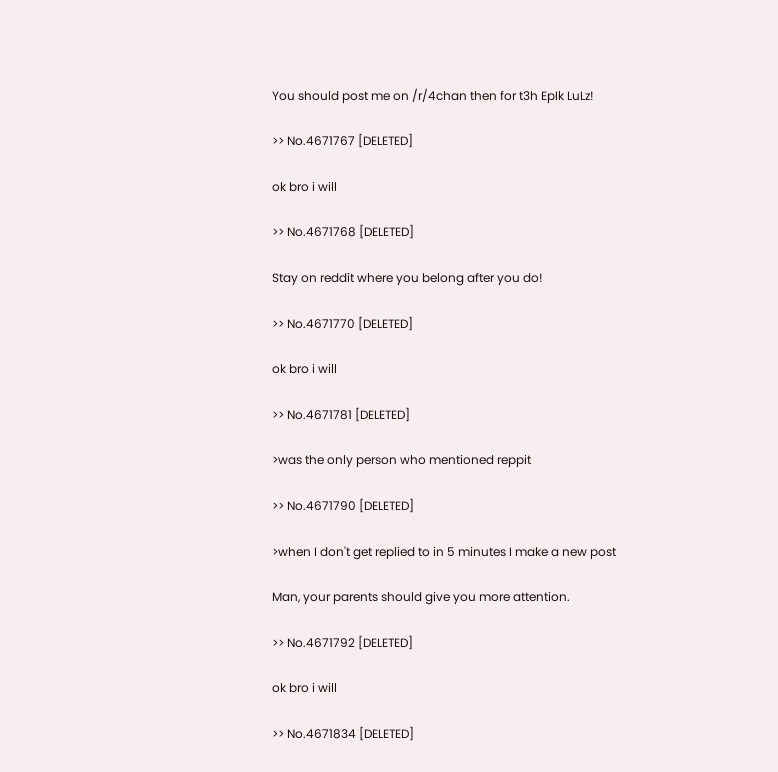You should post me on /r/4chan then for t3h EpIk LuLz!

>> No.4671767 [DELETED]

ok bro i will

>> No.4671768 [DELETED]

Stay on reddit where you belong after you do!

>> No.4671770 [DELETED]

ok bro i will

>> No.4671781 [DELETED]

>was the only person who mentioned reppit

>> No.4671790 [DELETED]

>when I don't get replied to in 5 minutes I make a new post

Man, your parents should give you more attention.

>> No.4671792 [DELETED]

ok bro i will

>> No.4671834 [DELETED]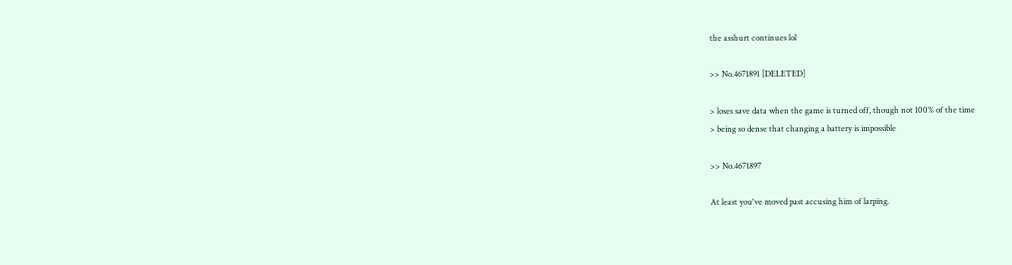the asshurt continues lol

>> No.4671891 [DELETED]

> loses save data when the game is turned off, though not 100% of the time
> being so dense that changing a battery is impossible

>> No.4671897

At least you've moved past accusing him of larping.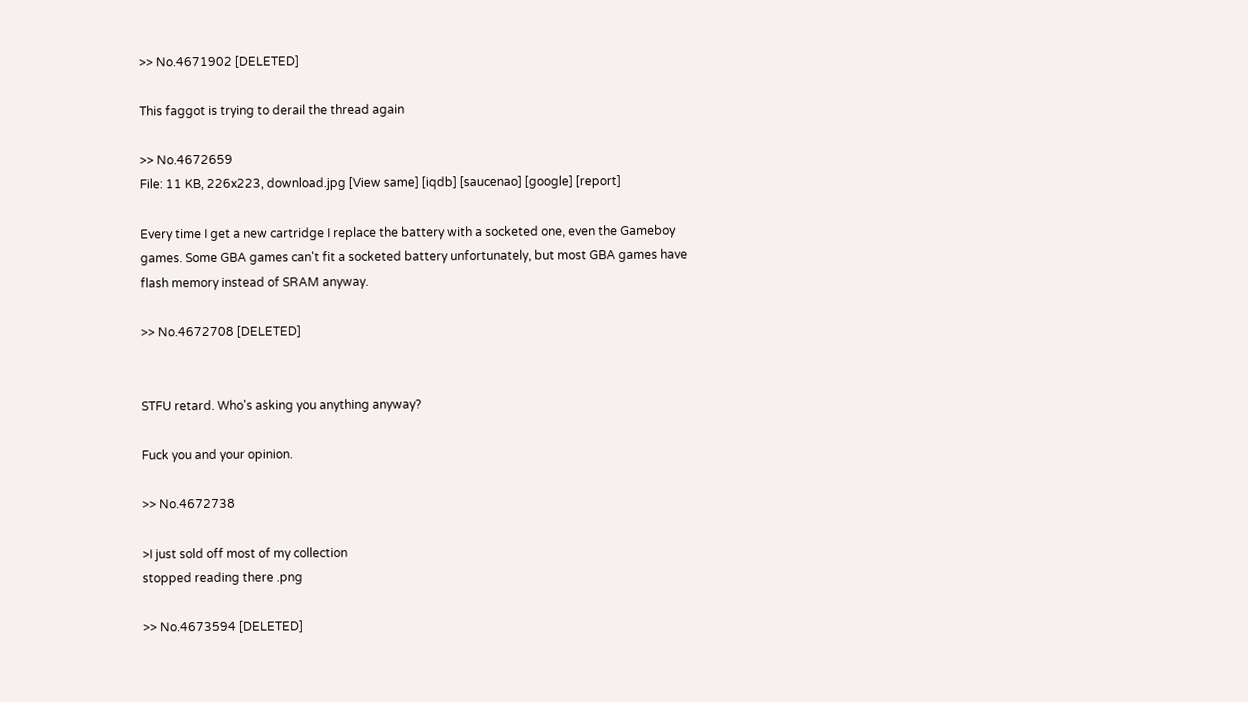>> No.4671902 [DELETED]

This faggot is trying to derail the thread again

>> No.4672659
File: 11 KB, 226x223, download.jpg [View same] [iqdb] [saucenao] [google] [report]

Every time I get a new cartridge I replace the battery with a socketed one, even the Gameboy games. Some GBA games can't fit a socketed battery unfortunately, but most GBA games have flash memory instead of SRAM anyway.

>> No.4672708 [DELETED]


STFU retard. Who's asking you anything anyway?

Fuck you and your opinion.

>> No.4672738

>I just sold off most of my collection
stopped reading there .png

>> No.4673594 [DELETED]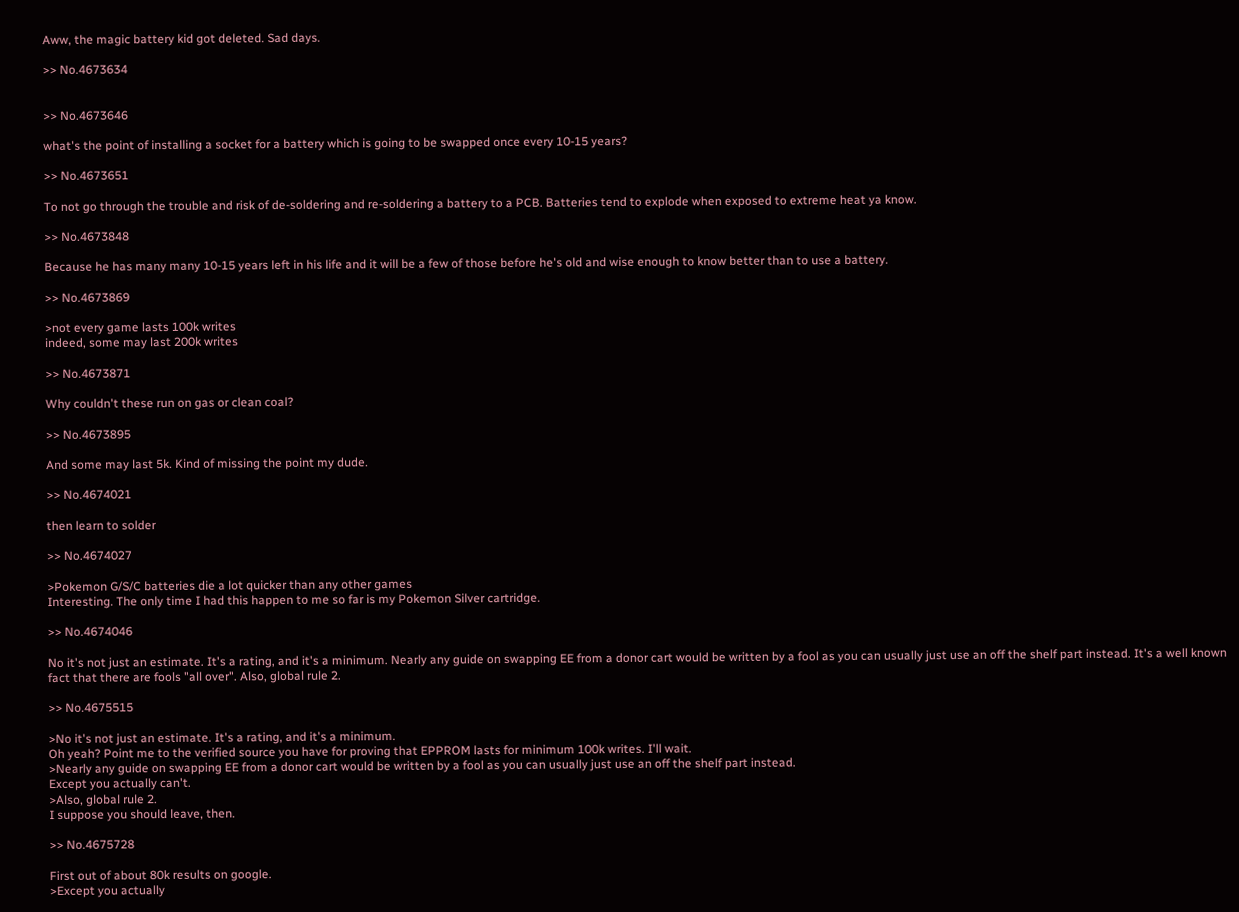Aww, the magic battery kid got deleted. Sad days.

>> No.4673634


>> No.4673646

what's the point of installing a socket for a battery which is going to be swapped once every 10-15 years?

>> No.4673651

To not go through the trouble and risk of de-soldering and re-soldering a battery to a PCB. Batteries tend to explode when exposed to extreme heat ya know.

>> No.4673848

Because he has many many 10-15 years left in his life and it will be a few of those before he's old and wise enough to know better than to use a battery.

>> No.4673869

>not every game lasts 100k writes
indeed, some may last 200k writes

>> No.4673871

Why couldn't these run on gas or clean coal?

>> No.4673895

And some may last 5k. Kind of missing the point my dude.

>> No.4674021

then learn to solder

>> No.4674027

>Pokemon G/S/C batteries die a lot quicker than any other games
Interesting. The only time I had this happen to me so far is my Pokemon Silver cartridge.

>> No.4674046

No it's not just an estimate. It's a rating, and it's a minimum. Nearly any guide on swapping EE from a donor cart would be written by a fool as you can usually just use an off the shelf part instead. It's a well known fact that there are fools "all over". Also, global rule 2.

>> No.4675515

>No it's not just an estimate. It's a rating, and it's a minimum.
Oh yeah? Point me to the verified source you have for proving that EPPROM lasts for minimum 100k writes. I'll wait.
>Nearly any guide on swapping EE from a donor cart would be written by a fool as you can usually just use an off the shelf part instead.
Except you actually can't.
>Also, global rule 2.
I suppose you should leave, then.

>> No.4675728

First out of about 80k results on google.
>Except you actually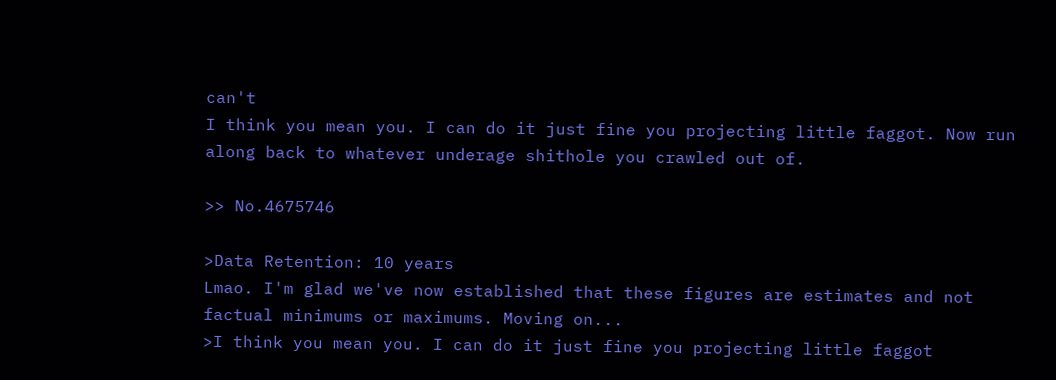can't
I think you mean you. I can do it just fine you projecting little faggot. Now run along back to whatever underage shithole you crawled out of.

>> No.4675746

>Data Retention: 10 years
Lmao. I'm glad we've now established that these figures are estimates and not factual minimums or maximums. Moving on...
>I think you mean you. I can do it just fine you projecting little faggot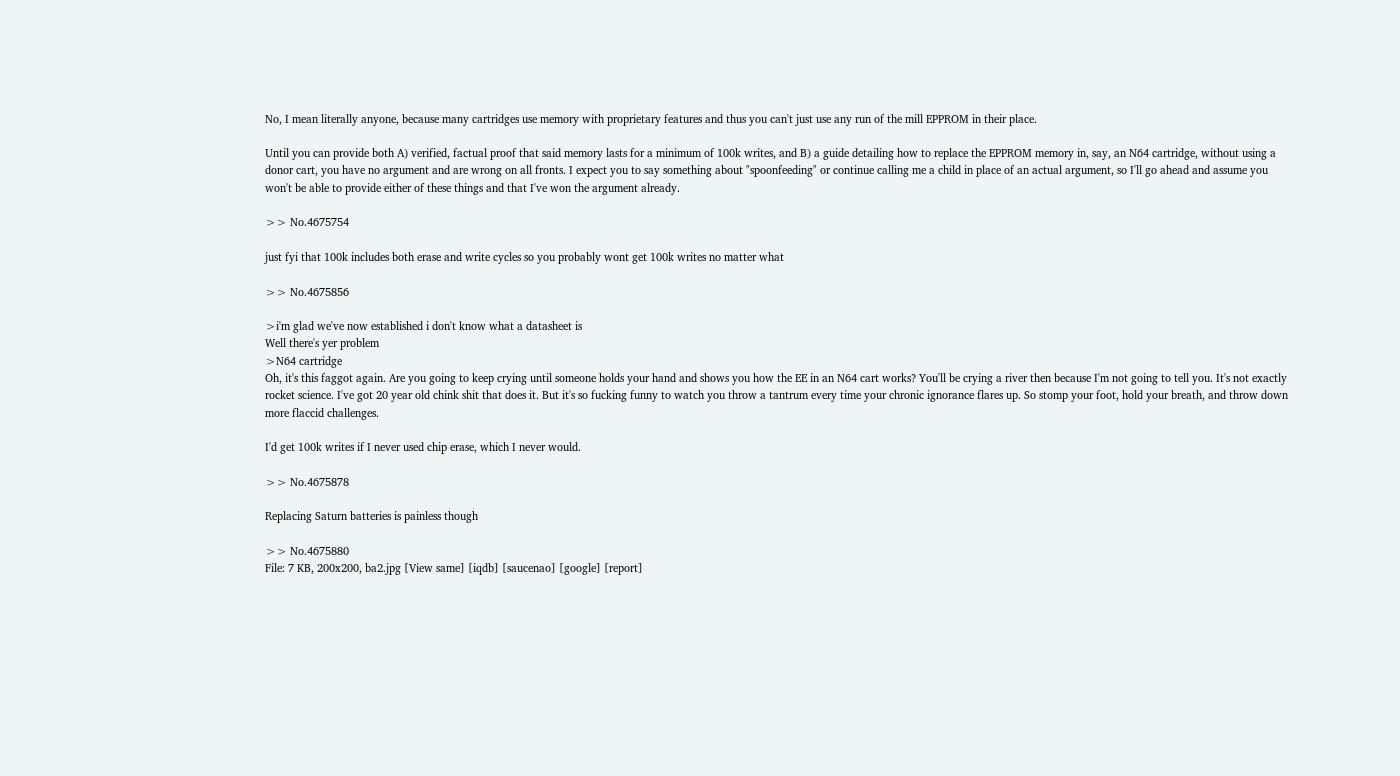No, I mean literally anyone, because many cartridges use memory with proprietary features and thus you can't just use any run of the mill EPPROM in their place.

Until you can provide both A) verified, factual proof that said memory lasts for a minimum of 100k writes, and B) a guide detailing how to replace the EPPROM memory in, say, an N64 cartridge, without using a donor cart, you have no argument and are wrong on all fronts. I expect you to say something about "spoonfeeding" or continue calling me a child in place of an actual argument, so I'll go ahead and assume you won't be able to provide either of these things and that I've won the argument already.

>> No.4675754

just fyi that 100k includes both erase and write cycles so you probably wont get 100k writes no matter what

>> No.4675856

>i'm glad we've now established i don't know what a datasheet is
Well there's yer problem
>N64 cartridge
Oh, it's this faggot again. Are you going to keep crying until someone holds your hand and shows you how the EE in an N64 cart works? You'll be crying a river then because I'm not going to tell you. It's not exactly rocket science. I've got 20 year old chink shit that does it. But it's so fucking funny to watch you throw a tantrum every time your chronic ignorance flares up. So stomp your foot, hold your breath, and throw down more flaccid challenges.

I'd get 100k writes if I never used chip erase, which I never would.

>> No.4675878

Replacing Saturn batteries is painless though

>> No.4675880
File: 7 KB, 200x200, ba2.jpg [View same] [iqdb] [saucenao] [google] [report]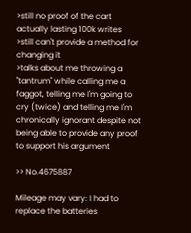>still no proof of the cart actually lasting 100k writes
>still can't provide a method for changing it
>talks about me throwing a "tantrum" while calling me a faggot, telling me I'm going to cry (twice) and telling me I'm chronically ignorant despite not being able to provide any proof to support his argument

>> No.4675887

Mileage may vary: I had to replace the batteries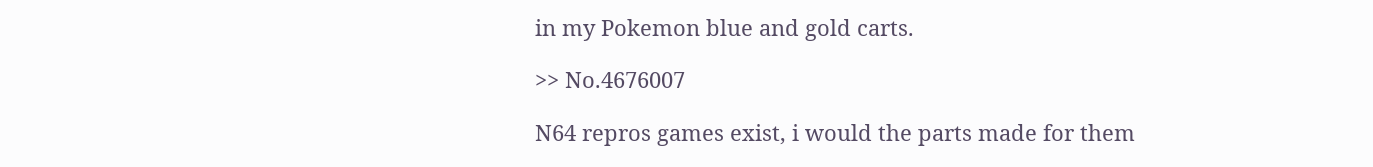in my Pokemon blue and gold carts.

>> No.4676007

N64 repros games exist, i would the parts made for them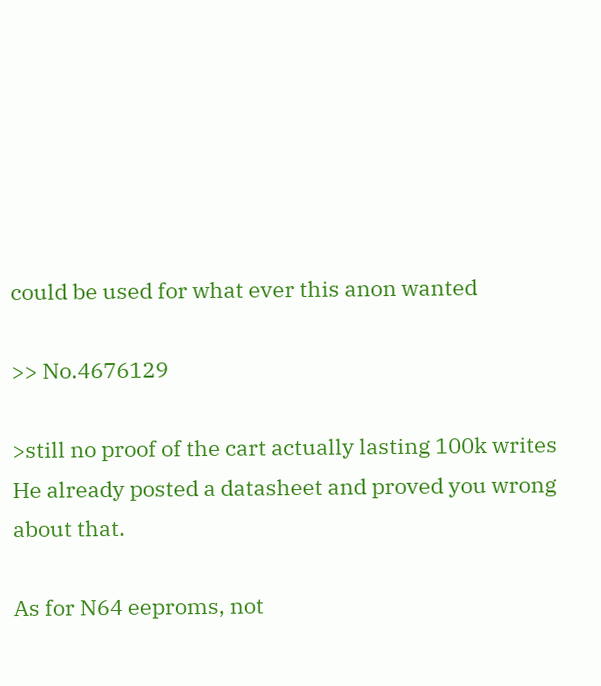could be used for what ever this anon wanted

>> No.4676129

>still no proof of the cart actually lasting 100k writes
He already posted a datasheet and proved you wrong about that.

As for N64 eeproms, not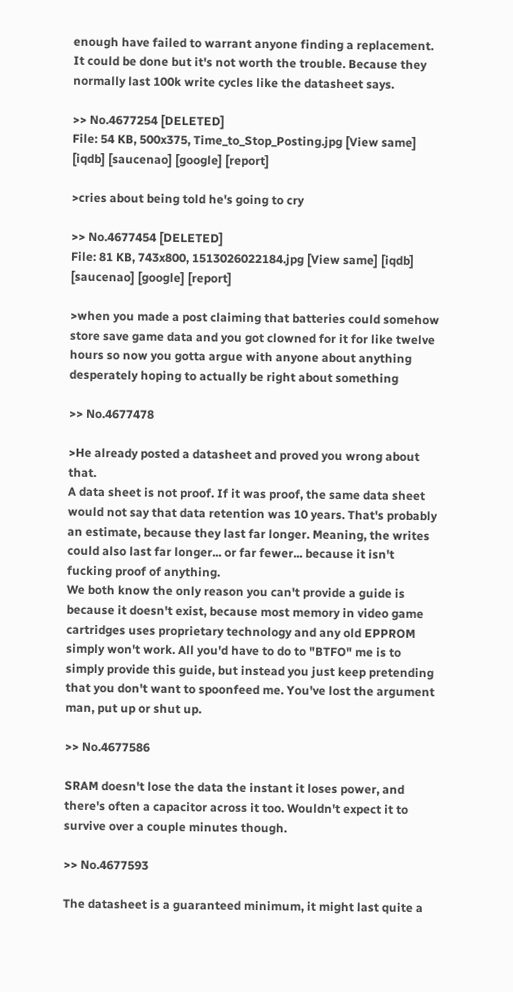enough have failed to warrant anyone finding a replacement. It could be done but it's not worth the trouble. Because they normally last 100k write cycles like the datasheet says.

>> No.4677254 [DELETED]
File: 54 KB, 500x375, Time_to_Stop_Posting.jpg [View same] [iqdb] [saucenao] [google] [report]

>cries about being told he's going to cry

>> No.4677454 [DELETED]
File: 81 KB, 743x800, 1513026022184.jpg [View same] [iqdb] [saucenao] [google] [report]

>when you made a post claiming that batteries could somehow store save game data and you got clowned for it for like twelve hours so now you gotta argue with anyone about anything desperately hoping to actually be right about something

>> No.4677478

>He already posted a datasheet and proved you wrong about that.
A data sheet is not proof. If it was proof, the same data sheet would not say that data retention was 10 years. That's probably an estimate, because they last far longer. Meaning, the writes could also last far longer... or far fewer... because it isn't fucking proof of anything.
We both know the only reason you can't provide a guide is because it doesn't exist, because most memory in video game cartridges uses proprietary technology and any old EPPROM simply won't work. All you'd have to do to "BTFO" me is to simply provide this guide, but instead you just keep pretending that you don't want to spoonfeed me. You've lost the argument man, put up or shut up.

>> No.4677586

SRAM doesn't lose the data the instant it loses power, and there's often a capacitor across it too. Wouldn't expect it to survive over a couple minutes though.

>> No.4677593

The datasheet is a guaranteed minimum, it might last quite a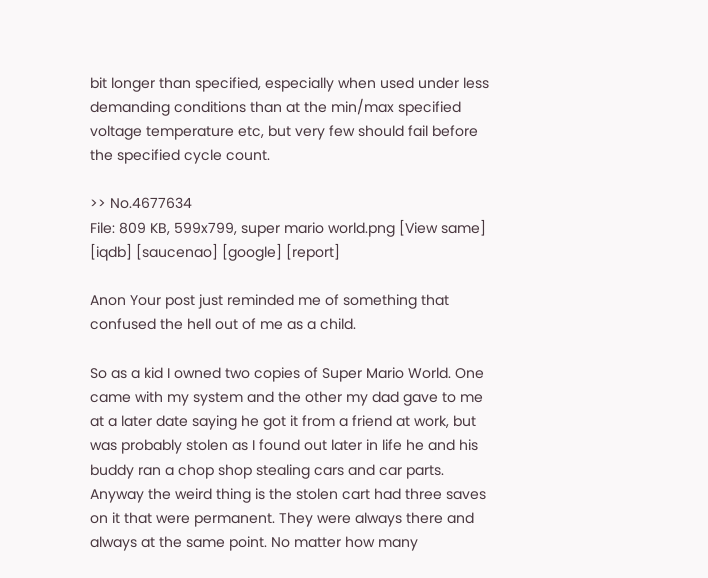bit longer than specified, especially when used under less demanding conditions than at the min/max specified voltage temperature etc, but very few should fail before the specified cycle count.

>> No.4677634
File: 809 KB, 599x799, super mario world.png [View same] [iqdb] [saucenao] [google] [report]

Anon Your post just reminded me of something that confused the hell out of me as a child.

So as a kid I owned two copies of Super Mario World. One came with my system and the other my dad gave to me at a later date saying he got it from a friend at work, but was probably stolen as I found out later in life he and his buddy ran a chop shop stealing cars and car parts.
Anyway the weird thing is the stolen cart had three saves on it that were permanent. They were always there and always at the same point. No matter how many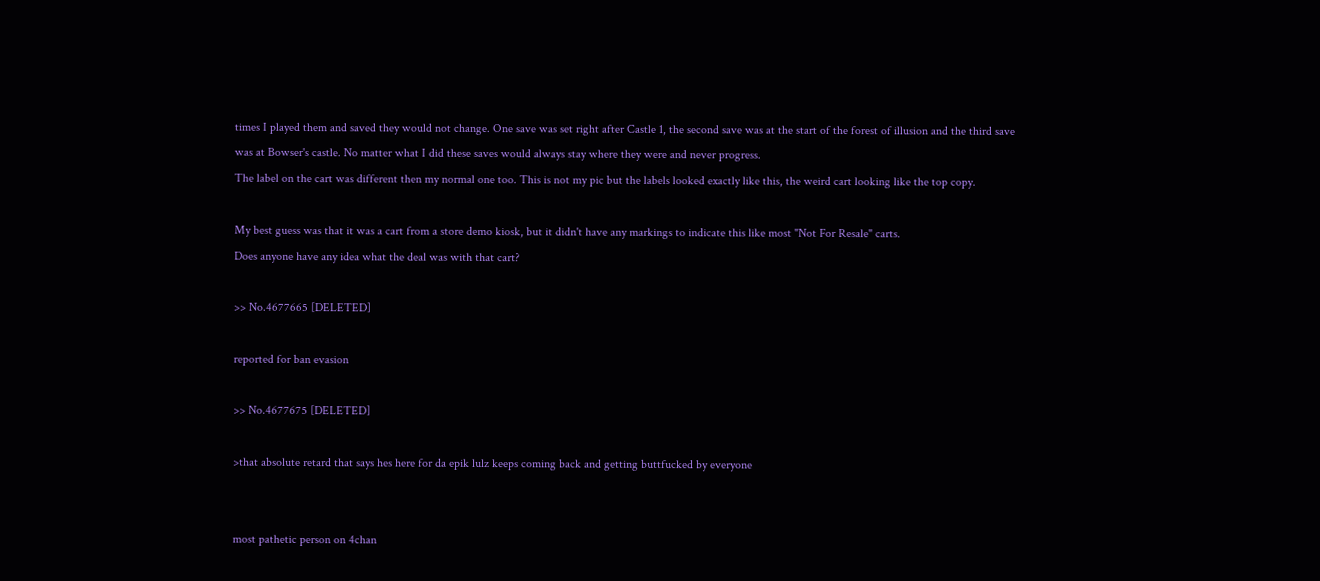times I played them and saved they would not change. One save was set right after Castle 1, the second save was at the start of the forest of illusion and the third save was at Bowser's castle. No matter what I did these saves would always stay where they were and never progress.
The label on the cart was different then my normal one too. This is not my pic but the labels looked exactly like this, the weird cart looking like the top copy.

My best guess was that it was a cart from a store demo kiosk, but it didn't have any markings to indicate this like most "Not For Resale" carts.
Does anyone have any idea what the deal was with that cart?

>> No.4677665 [DELETED]

reported for ban evasion

>> No.4677675 [DELETED]

>that absolute retard that says hes here for da epik lulz keeps coming back and getting buttfucked by everyone


most pathetic person on 4chan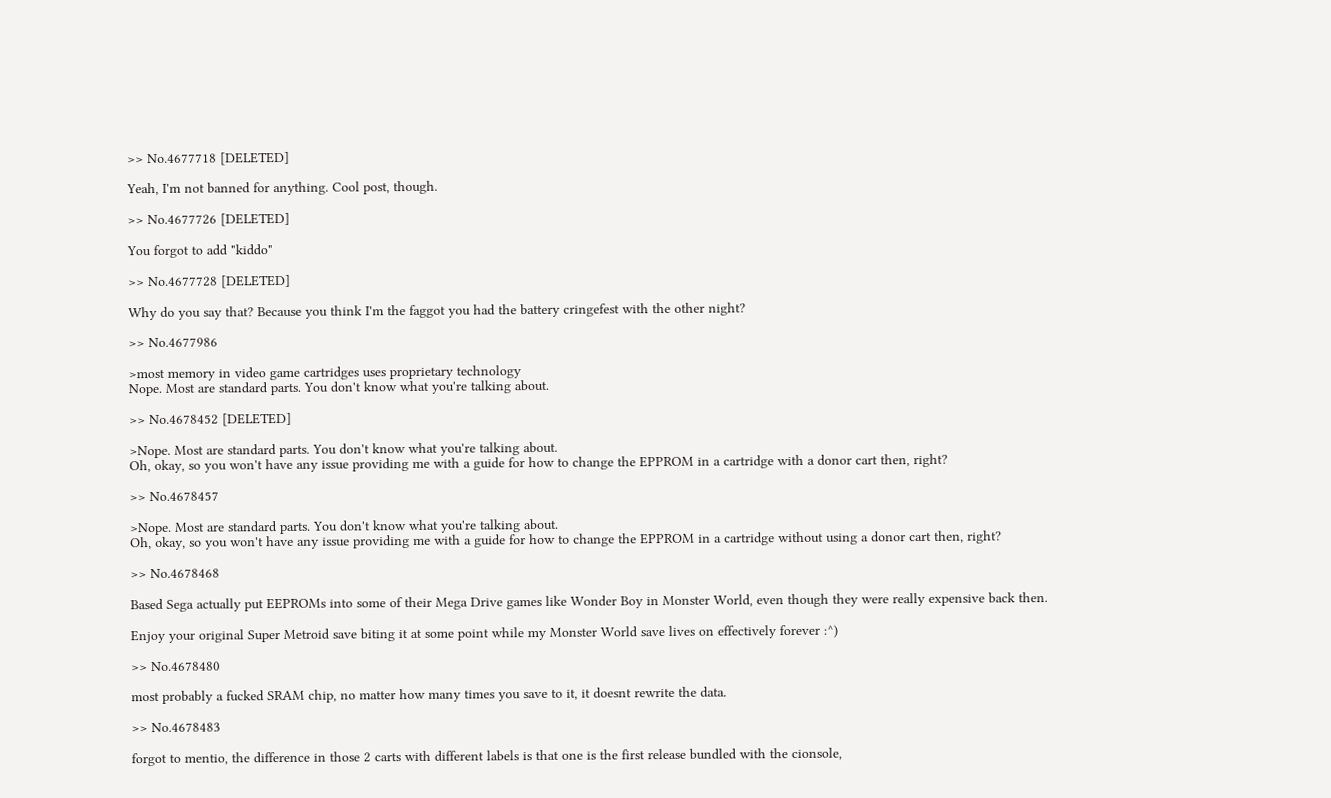>> No.4677718 [DELETED]

Yeah, I'm not banned for anything. Cool post, though.

>> No.4677726 [DELETED]

You forgot to add "kiddo"

>> No.4677728 [DELETED]

Why do you say that? Because you think I'm the faggot you had the battery cringefest with the other night?

>> No.4677986

>most memory in video game cartridges uses proprietary technology
Nope. Most are standard parts. You don't know what you're talking about.

>> No.4678452 [DELETED]

>Nope. Most are standard parts. You don't know what you're talking about.
Oh, okay, so you won't have any issue providing me with a guide for how to change the EPPROM in a cartridge with a donor cart then, right?

>> No.4678457

>Nope. Most are standard parts. You don't know what you're talking about.
Oh, okay, so you won't have any issue providing me with a guide for how to change the EPPROM in a cartridge without using a donor cart then, right?

>> No.4678468

Based Sega actually put EEPROMs into some of their Mega Drive games like Wonder Boy in Monster World, even though they were really expensive back then.

Enjoy your original Super Metroid save biting it at some point while my Monster World save lives on effectively forever :^)

>> No.4678480

most probably a fucked SRAM chip, no matter how many times you save to it, it doesnt rewrite the data.

>> No.4678483

forgot to mentio, the difference in those 2 carts with different labels is that one is the first release bundled with the cionsole,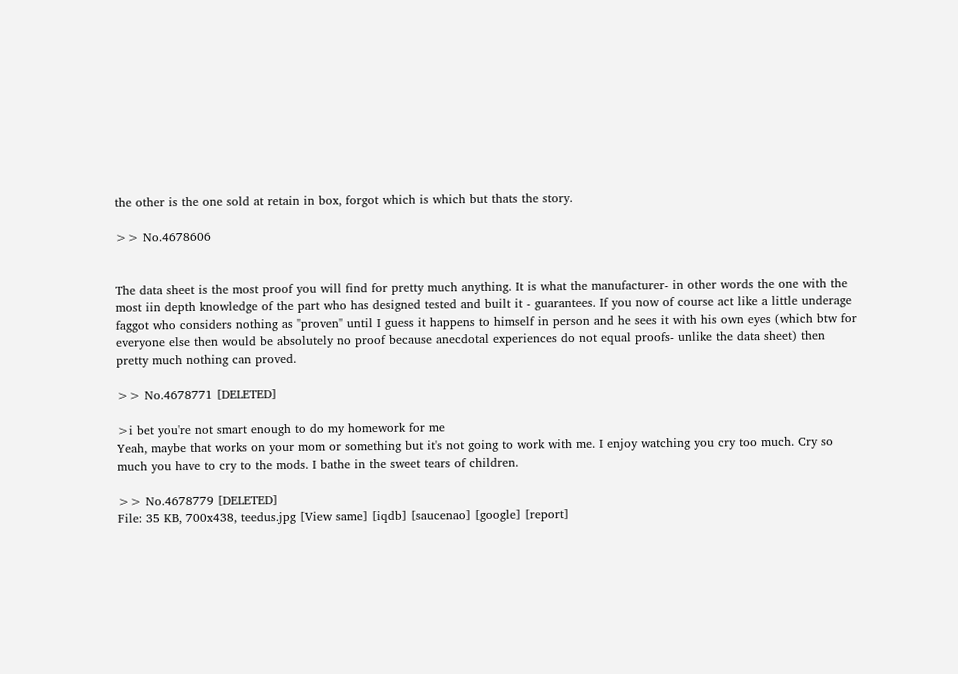the other is the one sold at retain in box, forgot which is which but thats the story.

>> No.4678606


The data sheet is the most proof you will find for pretty much anything. It is what the manufacturer- in other words the one with the most iin depth knowledge of the part who has designed tested and built it - guarantees. If you now of course act like a little underage faggot who considers nothing as "proven" until I guess it happens to himself in person and he sees it with his own eyes (which btw for everyone else then would be absolutely no proof because anecdotal experiences do not equal proofs- unlike the data sheet) then pretty much nothing can proved.

>> No.4678771 [DELETED]

>i bet you're not smart enough to do my homework for me
Yeah, maybe that works on your mom or something but it's not going to work with me. I enjoy watching you cry too much. Cry so much you have to cry to the mods. I bathe in the sweet tears of children.

>> No.4678779 [DELETED]
File: 35 KB, 700x438, teedus.jpg [View same] [iqdb] [saucenao] [google] [report]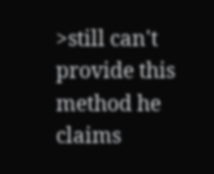>still can't provide this method he claims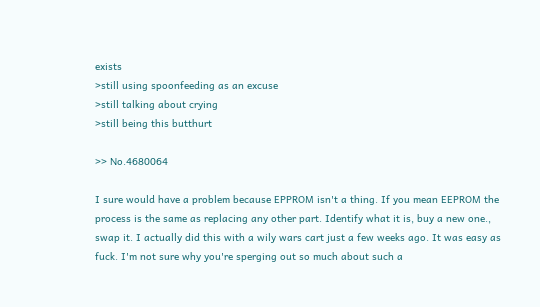exists
>still using spoonfeeding as an excuse
>still talking about crying
>still being this butthurt

>> No.4680064

I sure would have a problem because EPPROM isn't a thing. If you mean EEPROM the process is the same as replacing any other part. Identify what it is, buy a new one., swap it. I actually did this with a wily wars cart just a few weeks ago. It was easy as fuck. I'm not sure why you're sperging out so much about such a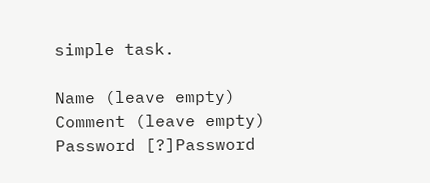simple task.

Name (leave empty)
Comment (leave empty)
Password [?]Password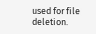used for file deletion.